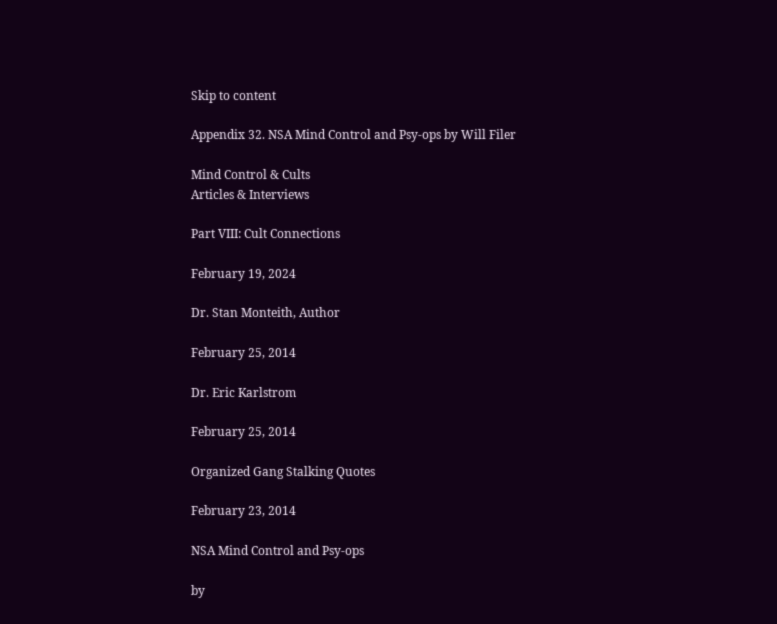Skip to content

Appendix 32. NSA Mind Control and Psy-ops by Will Filer

Mind Control & Cults
Articles & Interviews

Part VIII: Cult Connections

February 19, 2024

Dr. Stan Monteith, Author

February 25, 2014

Dr. Eric Karlstrom

February 25, 2014

Organized Gang Stalking Quotes

February 23, 2014

NSA Mind Control and Psy-ops

by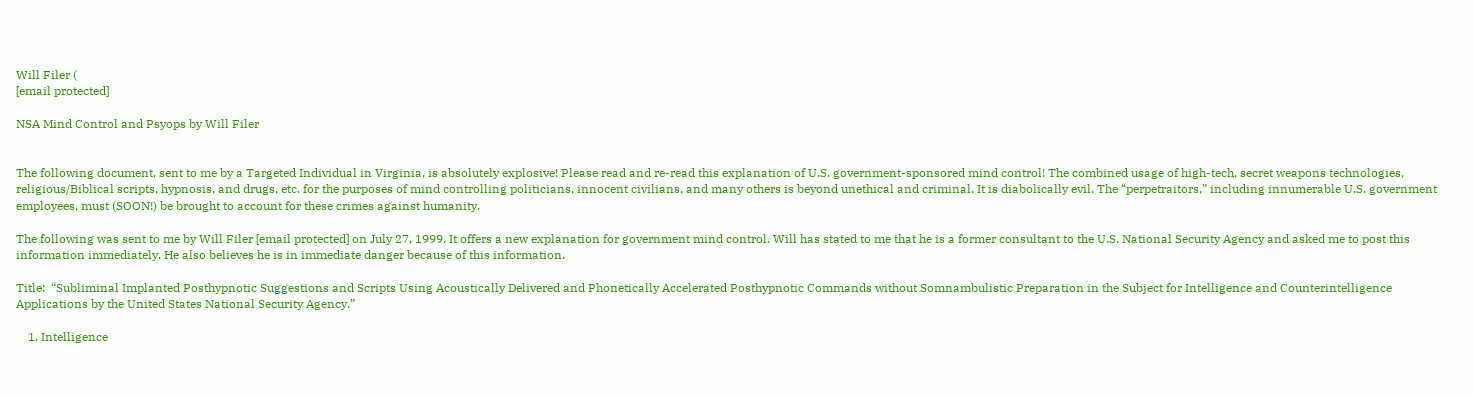Will Filer (
[email protected]

NSA Mind Control and Psyops by Will Filer


The following document, sent to me by a Targeted Individual in Virginia, is absolutely explosive! Please read and re-read this explanation of U.S. government-sponsored mind control! The combined usage of high-tech, secret weapons technologies, religious/Biblical scripts, hypnosis, and drugs, etc. for the purposes of mind controlling politicians, innocent civilians, and many others is beyond unethical and criminal. It is diabolically evil. The “perpetraitors,” including innumerable U.S. government employees, must (SOON!) be brought to account for these crimes against humanity.

The following was sent to me by Will Filer [email protected] on July 27, 1999. It offers a new explanation for government mind control. Will has stated to me that he is a former consultant to the U.S. National Security Agency and asked me to post this information immediately. He also believes he is in immediate danger because of this information.

Title:  “Subliminal Implanted Posthypnotic Suggestions and Scripts Using Acoustically Delivered and Phonetically Accelerated Posthypnotic Commands without Somnambulistic Preparation in the Subject for Intelligence and Counterintelligence Applications by the United States National Security Agency.”

    1. Intelligence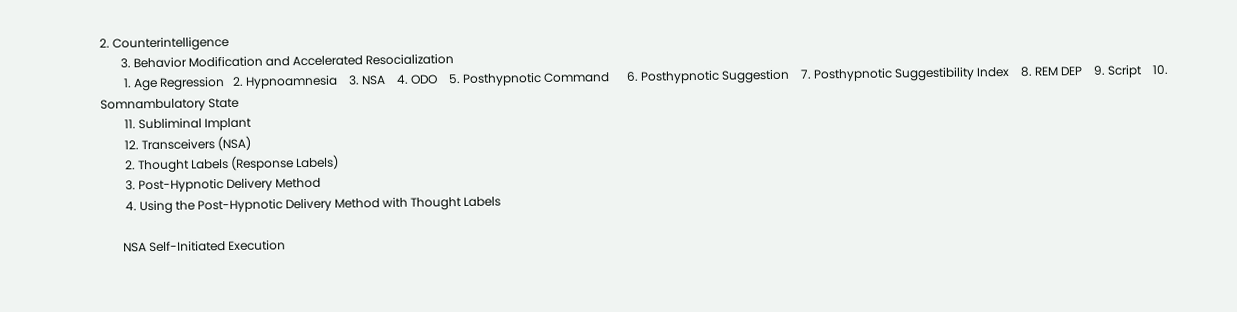2. Counterintelligence
       3. Behavior Modification and Accelerated Resocialization
        1. Age Regression   2. Hypnoamnesia    3. NSA    4. ODO    5. Posthypnotic Command      6. Posthypnotic Suggestion    7. Posthypnotic Suggestibility Index    8. REM DEP    9. Script    10. Somnambulatory State
        11. Subliminal Implant
        12. Transceivers (NSA)
        2. Thought Labels (Response Labels)
        3. Post-Hypnotic Delivery Method
        4. Using the Post-Hypnotic Delivery Method with Thought Labels

       NSA Self-Initiated Execution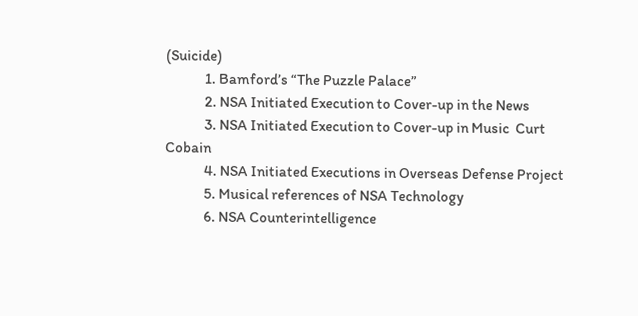(Suicide)
             1. Bamford’s “The Puzzle Palace”
             2. NSA Initiated Execution to Cover-up in the News
             3. NSA Initiated Execution to Cover-up in Music  Curt Cobain
             4. NSA Initiated Executions in Overseas Defense Project
             5. Musical references of NSA Technology
             6. NSA Counterintelligence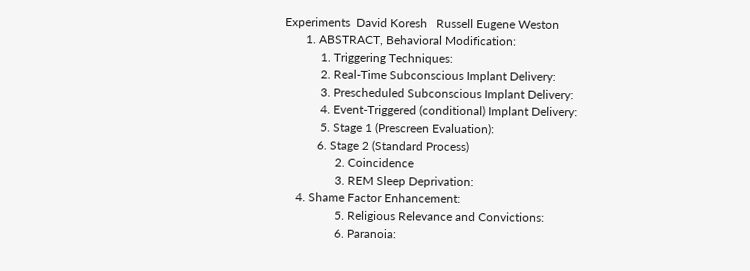Experiments  David Koresh   Russell Eugene Weston
       1. ABSTRACT, Behavioral Modification:
            1. Triggering Techniques:
            2. Real-Time Subconscious Implant Delivery:
            3. Prescheduled Subconscious Implant Delivery:
            4. Event-Triggered (conditional) Implant Delivery:
            5. Stage 1 (Prescreen Evaluation):
           6. Stage 2 (Standard Process)
                 2. Coincidence
                 3. REM Sleep Deprivation:
    4. Shame Factor Enhancement:
                 5. Religious Relevance and Convictions:
                 6. Paranoia: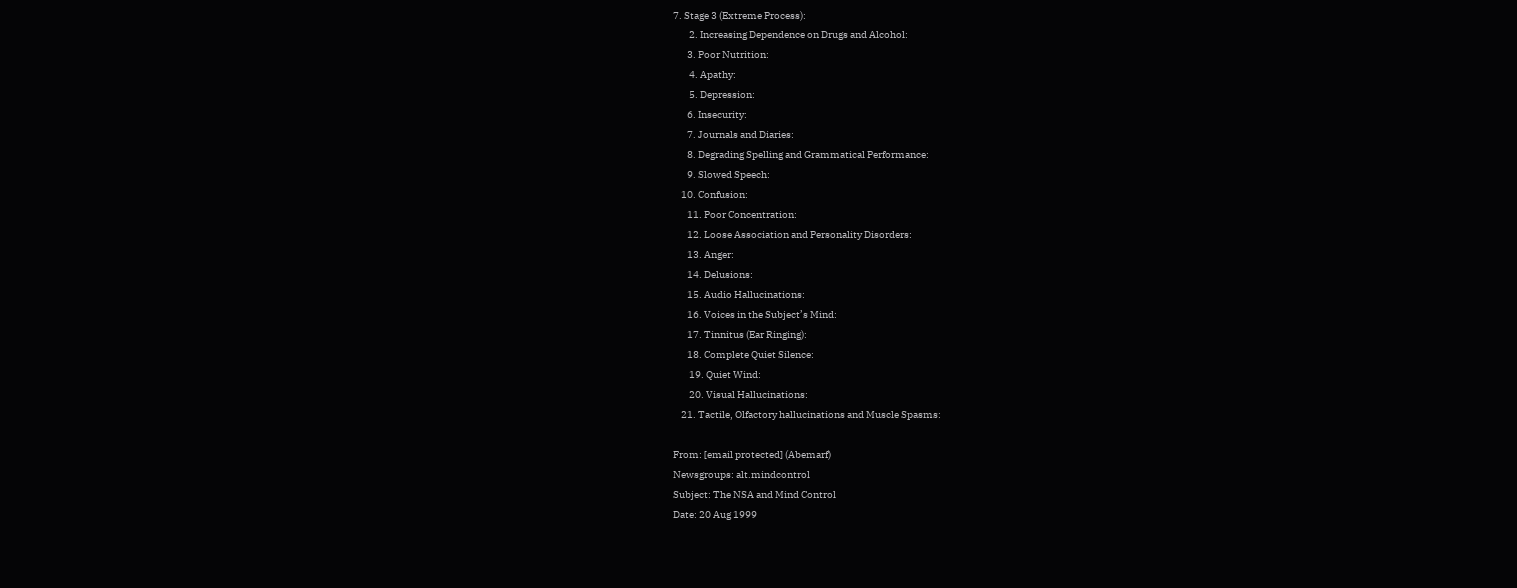7. Stage 3 (Extreme Process):
        2. Increasing Dependence on Drugs and Alcohol:
       3. Poor Nutrition:
        4. Apathy:
        5. Depression:
       6. Insecurity:
       7. Journals and Diaries:
       8. Degrading Spelling and Grammatical Performance:
       9. Slowed Speech:
    10. Confusion:
       11. Poor Concentration:
       12. Loose Association and Personality Disorders:
       13. Anger:
       14. Delusions:
       15. Audio Hallucinations:
       16. Voices in the Subject’s Mind:
       17. Tinnitus (Ear Ringing):
       18. Complete Quiet Silence:
        19. Quiet Wind:
        20. Visual Hallucinations:
    21. Tactile, Olfactory hallucinations and Muscle Spasms:

From: [email protected] (Abemarf)
Newsgroups: alt.mindcontrol
Subject: The NSA and Mind Control
Date: 20 Aug 1999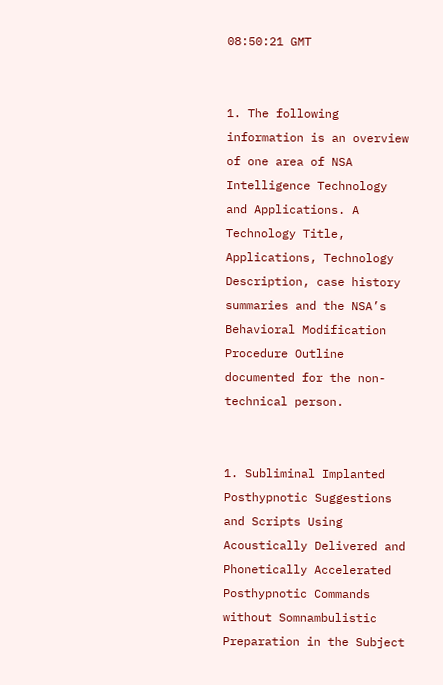08:50:21 GMT


1. The following information is an overview of one area of NSA Intelligence Technology and Applications. A Technology Title, Applications, Technology Description, case history summaries and the NSA’s Behavioral Modification Procedure Outline documented for the non-technical person.


1. Subliminal Implanted Posthypnotic Suggestions and Scripts Using Acoustically Delivered and Phonetically Accelerated Posthypnotic Commands without Somnambulistic Preparation in the Subject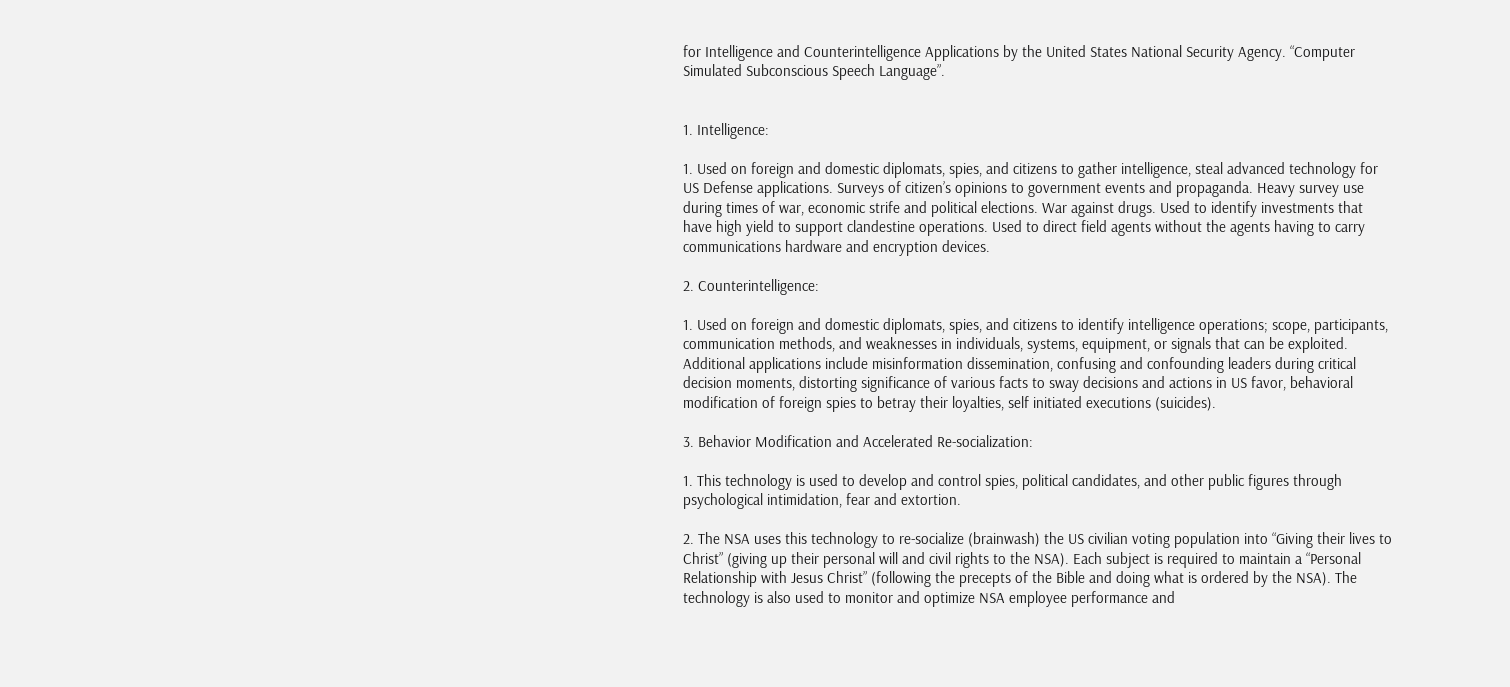for Intelligence and Counterintelligence Applications by the United States National Security Agency. “Computer Simulated Subconscious Speech Language”.


1. Intelligence:

1. Used on foreign and domestic diplomats, spies, and citizens to gather intelligence, steal advanced technology for US Defense applications. Surveys of citizen’s opinions to government events and propaganda. Heavy survey use during times of war, economic strife and political elections. War against drugs. Used to identify investments that have high yield to support clandestine operations. Used to direct field agents without the agents having to carry communications hardware and encryption devices.

2. Counterintelligence:

1. Used on foreign and domestic diplomats, spies, and citizens to identify intelligence operations; scope, participants, communication methods, and weaknesses in individuals, systems, equipment, or signals that can be exploited. Additional applications include misinformation dissemination, confusing and confounding leaders during critical decision moments, distorting significance of various facts to sway decisions and actions in US favor, behavioral modification of foreign spies to betray their loyalties, self initiated executions (suicides).

3. Behavior Modification and Accelerated Re-socialization:

1. This technology is used to develop and control spies, political candidates, and other public figures through psychological intimidation, fear and extortion.

2. The NSA uses this technology to re-socialize (brainwash) the US civilian voting population into “Giving their lives to Christ” (giving up their personal will and civil rights to the NSA). Each subject is required to maintain a “Personal Relationship with Jesus Christ” (following the precepts of the Bible and doing what is ordered by the NSA). The technology is also used to monitor and optimize NSA employee performance and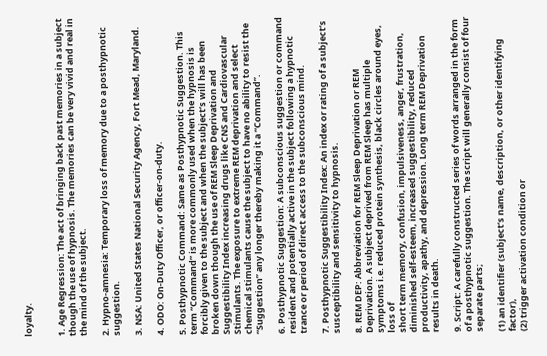loyalty.


1. Age Regression: The act of bringing back past memories in a subject though the use of hypnosis. The memories can be very vivid and real in the mind of the subject.

2. Hypno-amnesia: Temporary loss of memory due to a posthypnotic suggestion.

3. NSA: United States National Security Agency, Fort Mead, Maryland.

4. ODO: On-Duty Officer, or officer-on-duty.

5. Posthypnotic Command: Same as Posthypnotic Suggestion. This term “Command” is more commonly used when the hypnosis is forcibly given to the subject and when the subject’s will has been broken down though the use of REM Sleep Deprivation and Suggestibility Index increasing drugs like CNS and Cardiovascular Stimulants. The exposure to extreme REM deprivation and select chemical stimulants cause the subject to have no ability to resist the “Suggestion” any longer thereby making it a “Command”.

6. Posthypnotic Suggestion: A subconscious suggestion or command resident and potentially active in the subject following a hypnotic trance or period of direct access to the subconscious mind.

7. Posthypnotic Suggestibility Index: An index or rating of a subject’s susceptibility and sensitivity to hypnosis.

8. REM DEP: Abbreviation for REM Sleep Deprivation or REM Deprivation. A subject deprived from REM Sleep has multiple symptoms i.e. reduced protein synthesis, black circles around eyes, loss of
short term memory, confusion, impulsiveness, anger, frustration, diminished self-esteem, increased suggestibility, reduced productivity, apathy, and depression. Long term REM Deprivation results in death.

9. Script: A carefully constructed series of words arranged in the form of a posthypnotic suggestion. The script will generally consist of four separate parts;

(1) an identifier (subject’s name, description, or other identifying factor),
(2) trigger activation condition or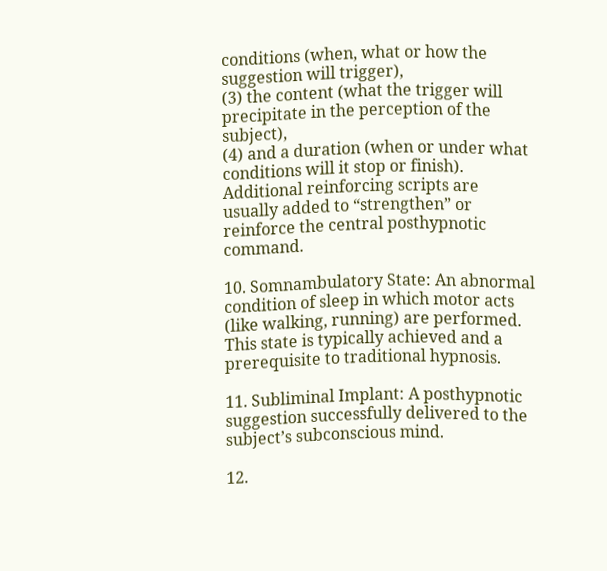conditions (when, what or how the suggestion will trigger),
(3) the content (what the trigger will precipitate in the perception of the subject),
(4) and a duration (when or under what conditions will it stop or finish). Additional reinforcing scripts are usually added to “strengthen” or reinforce the central posthypnotic command.

10. Somnambulatory State: An abnormal condition of sleep in which motor acts (like walking, running) are performed. This state is typically achieved and a prerequisite to traditional hypnosis.

11. Subliminal Implant: A posthypnotic suggestion successfully delivered to the subject’s subconscious mind.

12.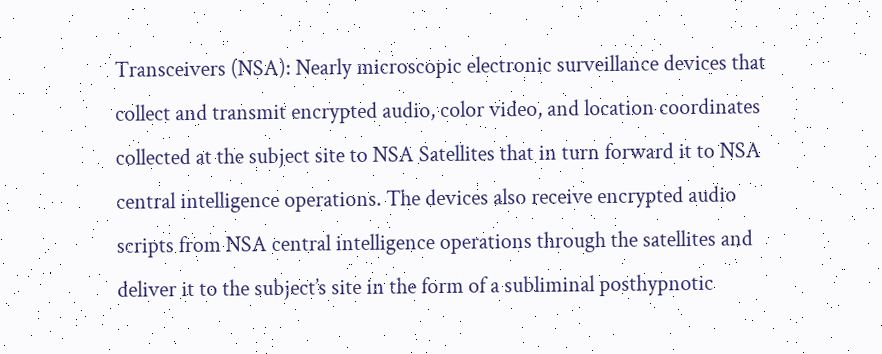Transceivers (NSA): Nearly microscopic electronic surveillance devices that collect and transmit encrypted audio, color video, and location coordinates collected at the subject site to NSA Satellites that in turn forward it to NSA central intelligence operations. The devices also receive encrypted audio scripts from NSA central intelligence operations through the satellites and deliver it to the subject’s site in the form of a subliminal posthypnotic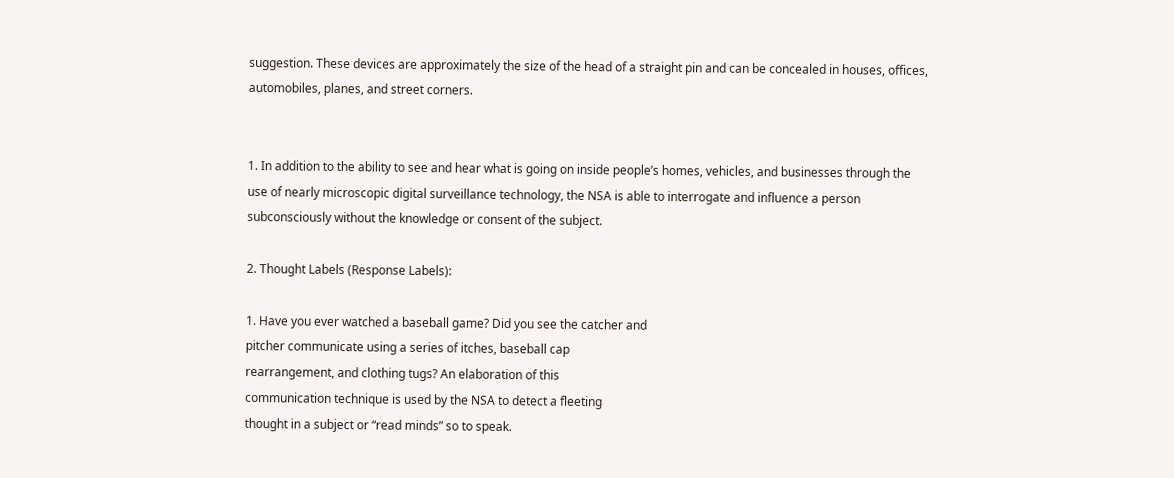suggestion. These devices are approximately the size of the head of a straight pin and can be concealed in houses, offices, automobiles, planes, and street corners.


1. In addition to the ability to see and hear what is going on inside people’s homes, vehicles, and businesses through the use of nearly microscopic digital surveillance technology, the NSA is able to interrogate and influence a person subconsciously without the knowledge or consent of the subject.

2. Thought Labels (Response Labels):

1. Have you ever watched a baseball game? Did you see the catcher and
pitcher communicate using a series of itches, baseball cap
rearrangement, and clothing tugs? An elaboration of this
communication technique is used by the NSA to detect a fleeting
thought in a subject or “read minds” so to speak.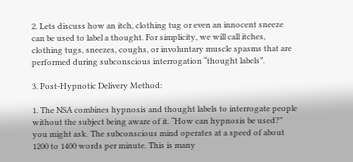2. Lets discuss how an itch, clothing tug or even an innocent sneeze
can be used to label a thought. For simplicity, we will call itches,
clothing tugs, sneezes, coughs, or involuntary muscle spasms that are
performed during subconscious interrogation “thought labels”.

3. Post-Hypnotic Delivery Method:

1. The NSA combines hypnosis and thought labels to interrogate people
without the subject being aware of it. “How can hypnosis be used?”
you might ask. The subconscious mind operates at a speed of about
1200 to 1400 words per minute. This is many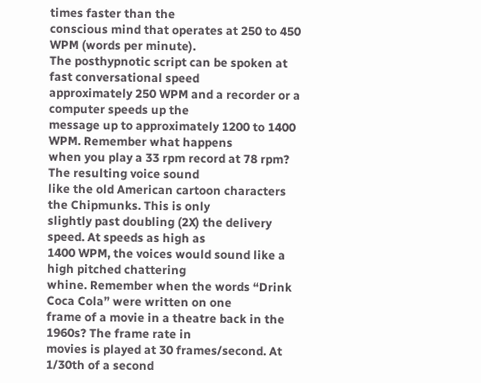times faster than the
conscious mind that operates at 250 to 450 WPM (words per minute).
The posthypnotic script can be spoken at fast conversational speed
approximately 250 WPM and a recorder or a computer speeds up the
message up to approximately 1200 to 1400 WPM. Remember what happens
when you play a 33 rpm record at 78 rpm? The resulting voice sound
like the old American cartoon characters the Chipmunks. This is only
slightly past doubling (2X) the delivery speed. At speeds as high as
1400 WPM, the voices would sound like a high pitched chattering
whine. Remember when the words “Drink Coca Cola” were written on one
frame of a movie in a theatre back in the 1960s? The frame rate in
movies is played at 30 frames/second. At 1/30th of a second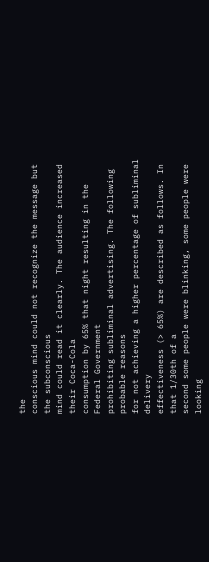the
conscious mind could not recognize the message but the subconscious
mind could read it clearly. The audience increased their Coca-Cola
consumption by 65% that night resulting in the Federal Government
prohibiting subliminal advertising. The following probable reasons
for not achieving a higher percentage of subliminal delivery
effectiveness (> 65%) are described as follows. In that 1/30th of a
second some people were blinking, some people were looking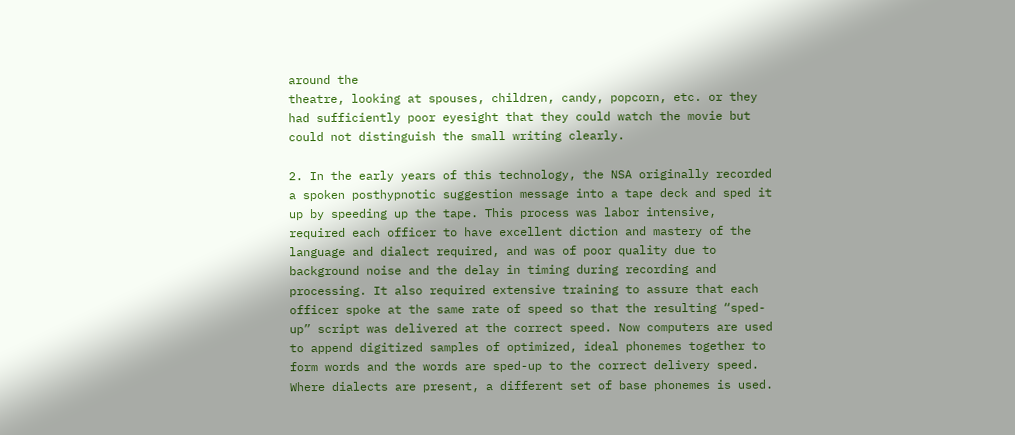around the
theatre, looking at spouses, children, candy, popcorn, etc. or they
had sufficiently poor eyesight that they could watch the movie but
could not distinguish the small writing clearly.

2. In the early years of this technology, the NSA originally recorded
a spoken posthypnotic suggestion message into a tape deck and sped it
up by speeding up the tape. This process was labor intensive,
required each officer to have excellent diction and mastery of the
language and dialect required, and was of poor quality due to
background noise and the delay in timing during recording and
processing. It also required extensive training to assure that each
officer spoke at the same rate of speed so that the resulting “sped-
up” script was delivered at the correct speed. Now computers are used
to append digitized samples of optimized, ideal phonemes together to
form words and the words are sped-up to the correct delivery speed.
Where dialects are present, a different set of base phonemes is used.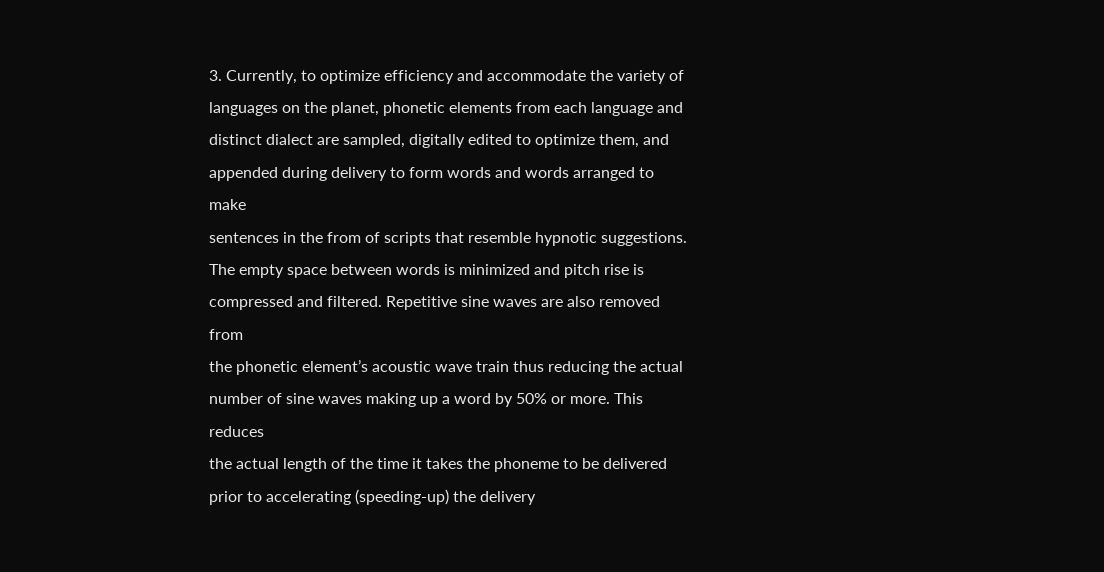3. Currently, to optimize efficiency and accommodate the variety of
languages on the planet, phonetic elements from each language and
distinct dialect are sampled, digitally edited to optimize them, and
appended during delivery to form words and words arranged to make
sentences in the from of scripts that resemble hypnotic suggestions.
The empty space between words is minimized and pitch rise is
compressed and filtered. Repetitive sine waves are also removed from
the phonetic element’s acoustic wave train thus reducing the actual
number of sine waves making up a word by 50% or more. This reduces
the actual length of the time it takes the phoneme to be delivered
prior to accelerating (speeding-up) the delivery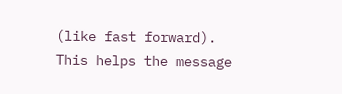(like fast forward).
This helps the message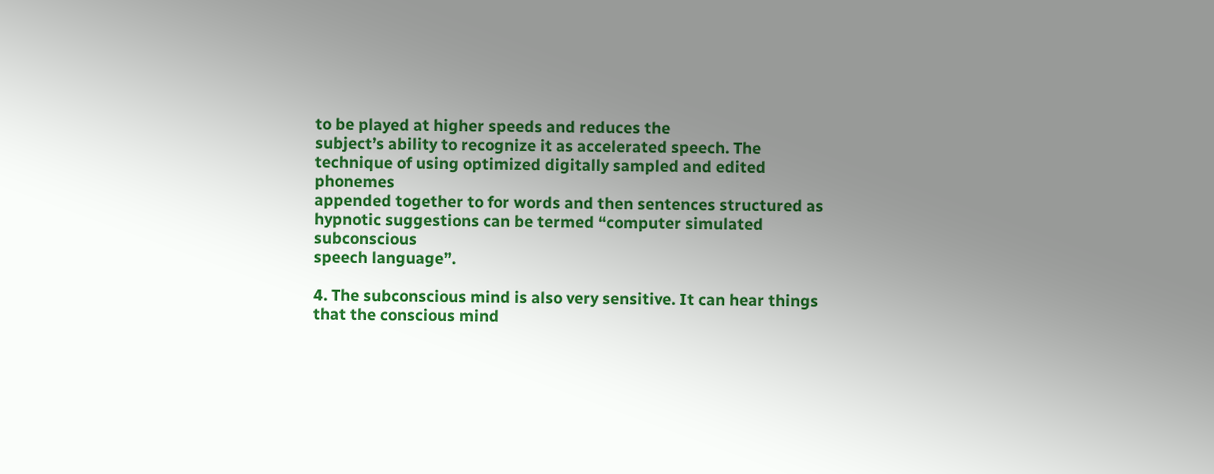to be played at higher speeds and reduces the
subject’s ability to recognize it as accelerated speech. The
technique of using optimized digitally sampled and edited phonemes
appended together to for words and then sentences structured as
hypnotic suggestions can be termed “computer simulated subconscious
speech language”.

4. The subconscious mind is also very sensitive. It can hear things
that the conscious mind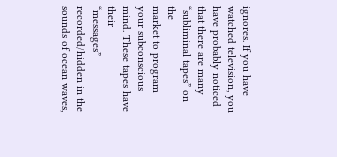ignores. If you have watched television, you
have probably noticed that there are many “subliminal tapes” on the
market to program your subconscious mind. These tapes have their
“messages” recorded/hidden in the sounds of ocean waves,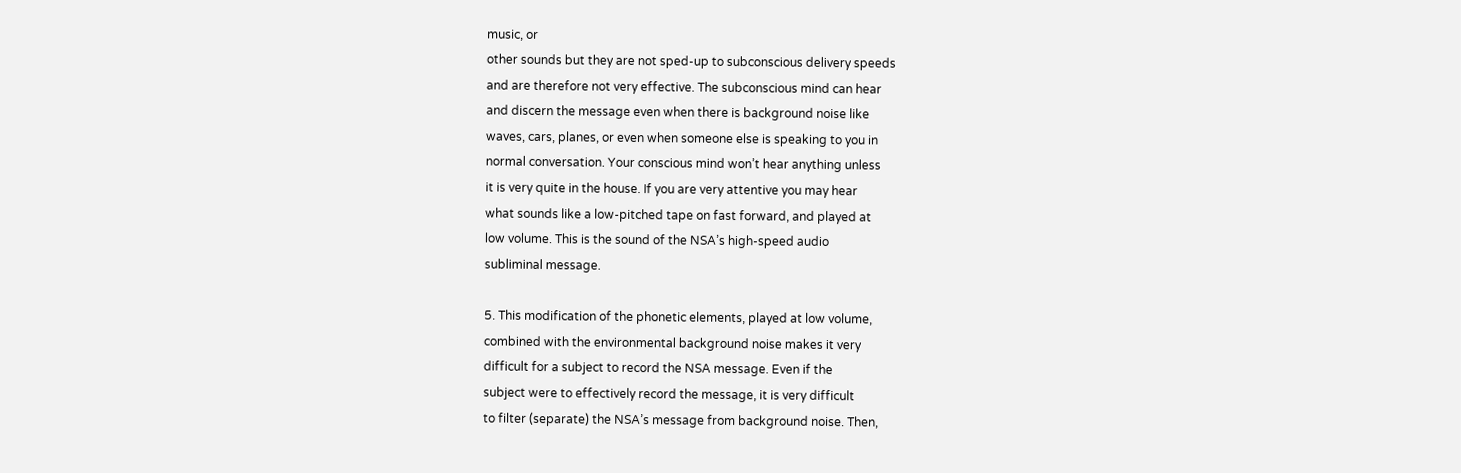music, or
other sounds but they are not sped-up to subconscious delivery speeds
and are therefore not very effective. The subconscious mind can hear
and discern the message even when there is background noise like
waves, cars, planes, or even when someone else is speaking to you in
normal conversation. Your conscious mind won’t hear anything unless
it is very quite in the house. If you are very attentive you may hear
what sounds like a low-pitched tape on fast forward, and played at
low volume. This is the sound of the NSA’s high-speed audio
subliminal message.

5. This modification of the phonetic elements, played at low volume,
combined with the environmental background noise makes it very
difficult for a subject to record the NSA message. Even if the
subject were to effectively record the message, it is very difficult
to filter (separate) the NSA’s message from background noise. Then,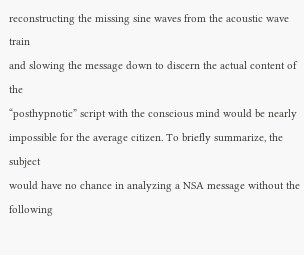reconstructing the missing sine waves from the acoustic wave train
and slowing the message down to discern the actual content of the
“posthypnotic” script with the conscious mind would be nearly
impossible for the average citizen. To briefly summarize, the subject
would have no chance in analyzing a NSA message without the following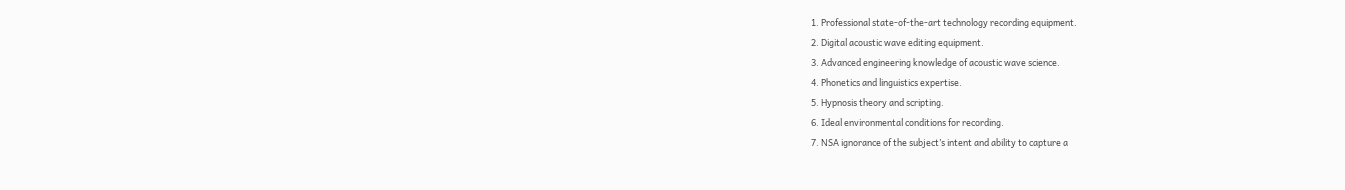1. Professional state-of-the-art technology recording equipment.
2. Digital acoustic wave editing equipment.
3. Advanced engineering knowledge of acoustic wave science.
4. Phonetics and linguistics expertise.
5. Hypnosis theory and scripting.
6. Ideal environmental conditions for recording.
7. NSA ignorance of the subject’s intent and ability to capture a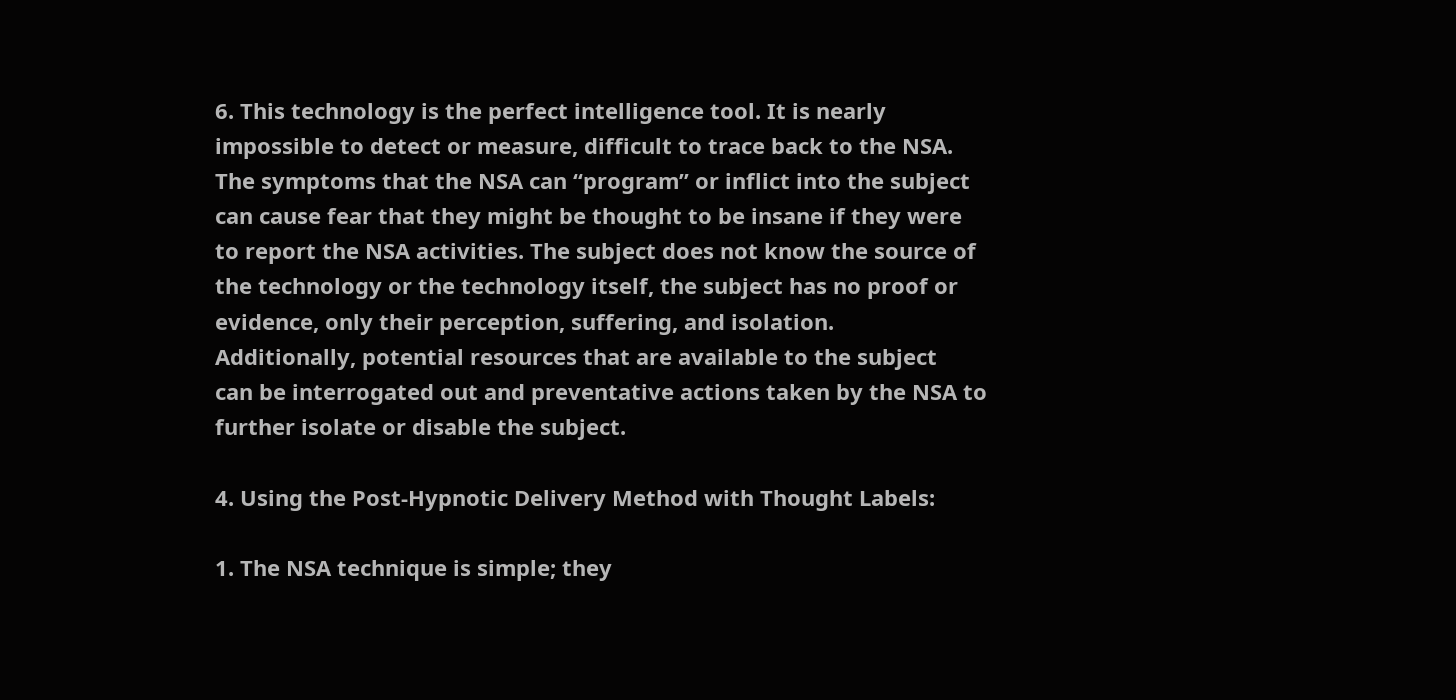6. This technology is the perfect intelligence tool. It is nearly
impossible to detect or measure, difficult to trace back to the NSA.
The symptoms that the NSA can “program” or inflict into the subject
can cause fear that they might be thought to be insane if they were
to report the NSA activities. The subject does not know the source of
the technology or the technology itself, the subject has no proof or
evidence, only their perception, suffering, and isolation.
Additionally, potential resources that are available to the subject
can be interrogated out and preventative actions taken by the NSA to
further isolate or disable the subject.

4. Using the Post-Hypnotic Delivery Method with Thought Labels:

1. The NSA technique is simple; they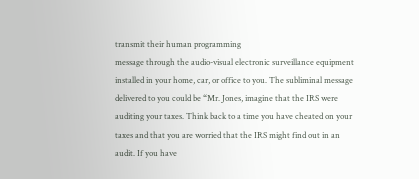transmit their human programming
message through the audio-visual electronic surveillance equipment
installed in your home, car, or office to you. The subliminal message
delivered to you could be “Mr. Jones, imagine that the IRS were
auditing your taxes. Think back to a time you have cheated on your
taxes and that you are worried that the IRS might find out in an
audit. If you have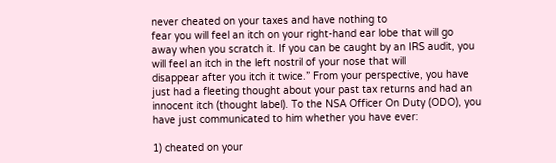never cheated on your taxes and have nothing to
fear you will feel an itch on your right-hand ear lobe that will go
away when you scratch it. If you can be caught by an IRS audit, you
will feel an itch in the left nostril of your nose that will
disappear after you itch it twice.” From your perspective, you have
just had a fleeting thought about your past tax returns and had an
innocent itch (thought label). To the NSA Officer On Duty (ODO), you
have just communicated to him whether you have ever:

1) cheated on your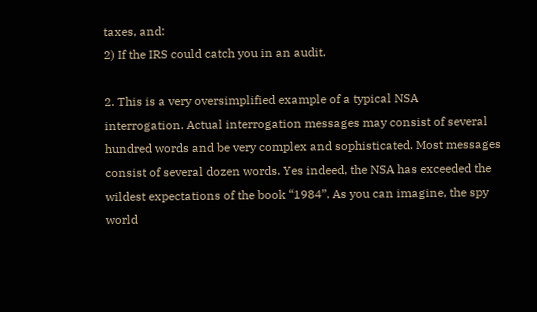taxes, and:
2) If the IRS could catch you in an audit.

2. This is a very oversimplified example of a typical NSA
interrogation. Actual interrogation messages may consist of several
hundred words and be very complex and sophisticated. Most messages
consist of several dozen words. Yes indeed, the NSA has exceeded the
wildest expectations of the book “1984”. As you can imagine, the spy
world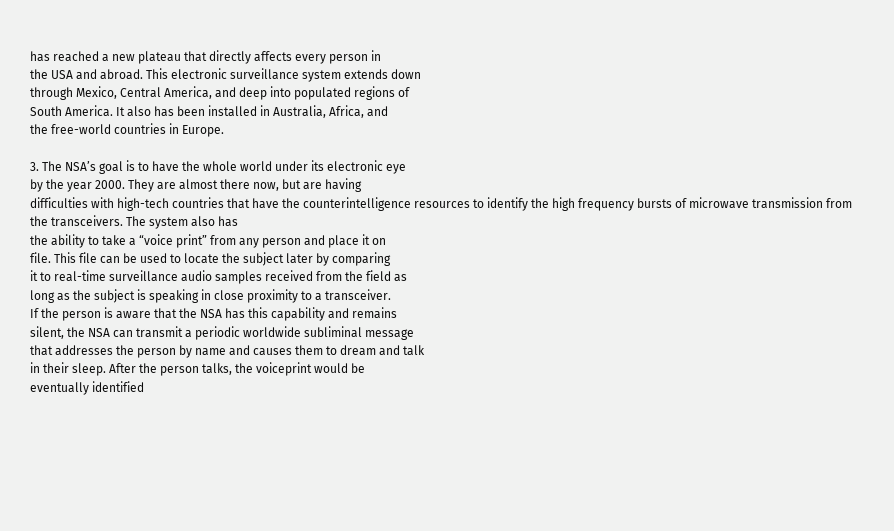has reached a new plateau that directly affects every person in
the USA and abroad. This electronic surveillance system extends down
through Mexico, Central America, and deep into populated regions of
South America. It also has been installed in Australia, Africa, and
the free-world countries in Europe.

3. The NSA’s goal is to have the whole world under its electronic eye
by the year 2000. They are almost there now, but are having
difficulties with high-tech countries that have the counterintelligence resources to identify the high frequency bursts of microwave transmission from the transceivers. The system also has
the ability to take a “voice print” from any person and place it on
file. This file can be used to locate the subject later by comparing
it to real-time surveillance audio samples received from the field as
long as the subject is speaking in close proximity to a transceiver.
If the person is aware that the NSA has this capability and remains
silent, the NSA can transmit a periodic worldwide subliminal message
that addresses the person by name and causes them to dream and talk
in their sleep. After the person talks, the voiceprint would be
eventually identified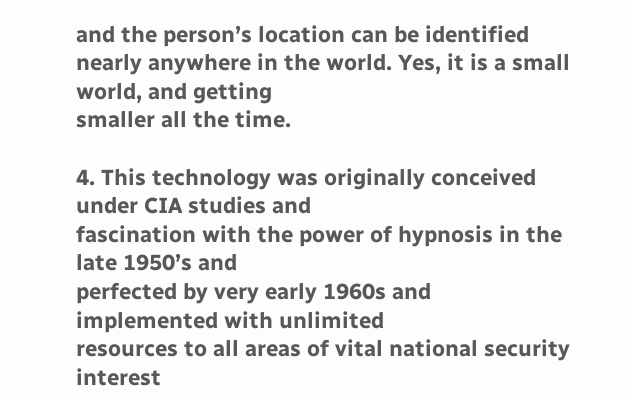and the person’s location can be identified
nearly anywhere in the world. Yes, it is a small world, and getting
smaller all the time.

4. This technology was originally conceived under CIA studies and
fascination with the power of hypnosis in the late 1950’s and
perfected by very early 1960s and implemented with unlimited
resources to all areas of vital national security interest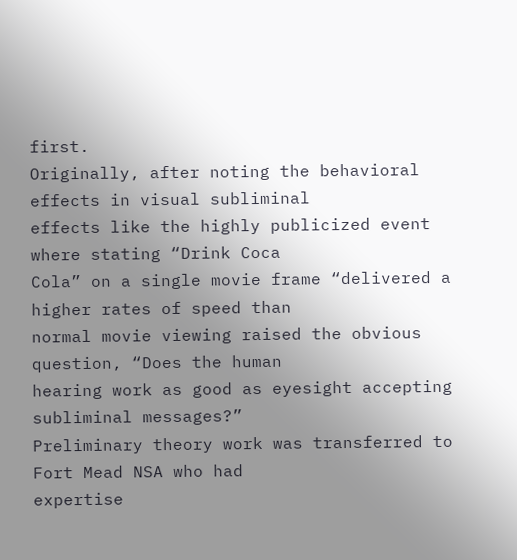first.
Originally, after noting the behavioral effects in visual subliminal
effects like the highly publicized event where stating “Drink Coca
Cola” on a single movie frame “delivered a higher rates of speed than
normal movie viewing raised the obvious question, “Does the human
hearing work as good as eyesight accepting subliminal messages?”
Preliminary theory work was transferred to Fort Mead NSA who had
expertise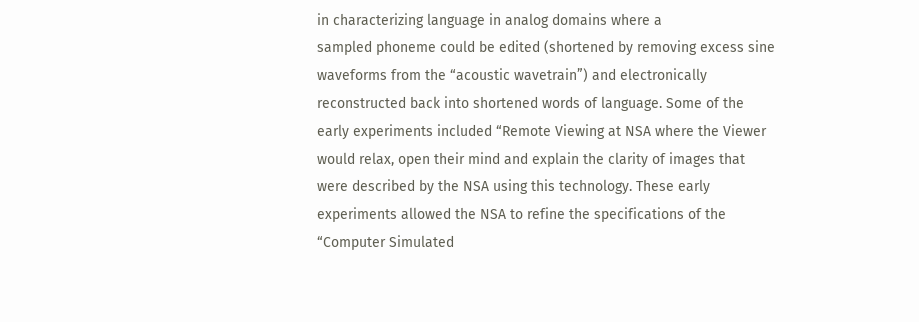in characterizing language in analog domains where a
sampled phoneme could be edited (shortened by removing excess sine
waveforms from the “acoustic wavetrain”) and electronically
reconstructed back into shortened words of language. Some of the
early experiments included “Remote Viewing at NSA where the Viewer
would relax, open their mind and explain the clarity of images that
were described by the NSA using this technology. These early
experiments allowed the NSA to refine the specifications of the
“Computer Simulated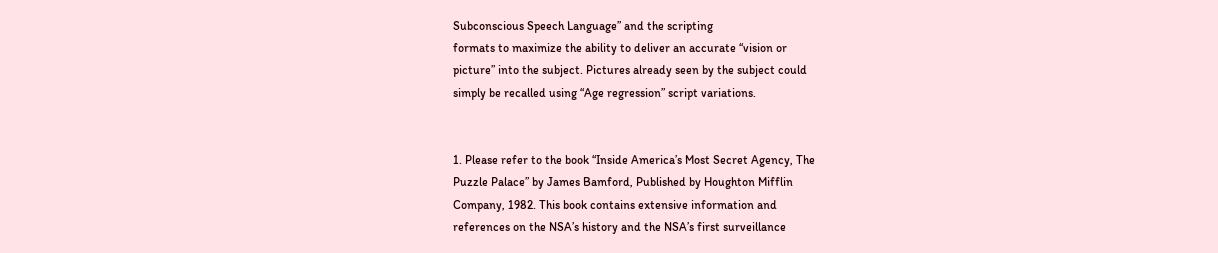Subconscious Speech Language” and the scripting
formats to maximize the ability to deliver an accurate “vision or
picture” into the subject. Pictures already seen by the subject could
simply be recalled using “Age regression” script variations.


1. Please refer to the book “Inside America’s Most Secret Agency, The
Puzzle Palace” by James Bamford, Published by Houghton Mifflin
Company, 1982. This book contains extensive information and
references on the NSA’s history and the NSA’s first surveillance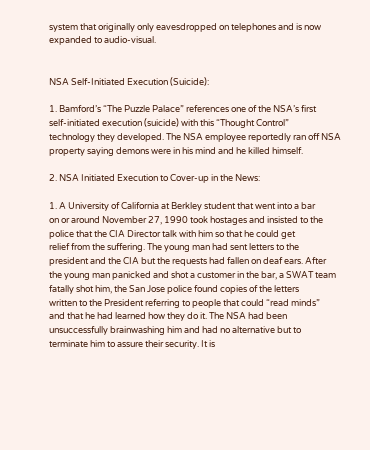system that originally only eavesdropped on telephones and is now
expanded to audio-visual.


NSA Self-Initiated Execution (Suicide):

1. Bamford’s “The Puzzle Palace” references one of the NSA’s first
self-initiated execution (suicide) with this “Thought Control”
technology they developed. The NSA employee reportedly ran off NSA
property saying demons were in his mind and he killed himself.

2. NSA Initiated Execution to Cover-up in the News:

1. A University of California at Berkley student that went into a bar
on or around November 27, 1990 took hostages and insisted to the
police that the CIA Director talk with him so that he could get
relief from the suffering. The young man had sent letters to the
president and the CIA but the requests had fallen on deaf ears. After
the young man panicked and shot a customer in the bar, a SWAT team
fatally shot him, the San Jose police found copies of the letters
written to the President referring to people that could “read minds”
and that he had learned how they do it. The NSA had been
unsuccessfully brainwashing him and had no alternative but to
terminate him to assure their security. It is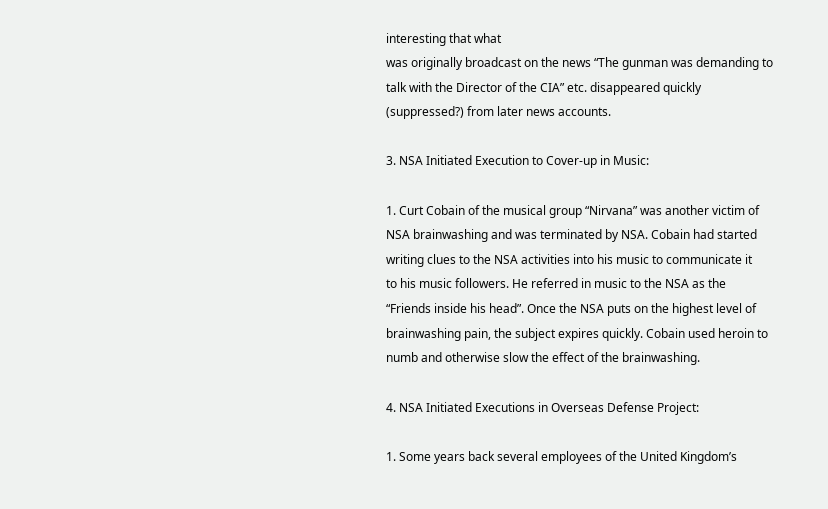interesting that what
was originally broadcast on the news “The gunman was demanding to
talk with the Director of the CIA” etc. disappeared quickly
(suppressed?) from later news accounts.

3. NSA Initiated Execution to Cover-up in Music:

1. Curt Cobain of the musical group “Nirvana” was another victim of
NSA brainwashing and was terminated by NSA. Cobain had started
writing clues to the NSA activities into his music to communicate it
to his music followers. He referred in music to the NSA as the
“Friends inside his head”. Once the NSA puts on the highest level of
brainwashing pain, the subject expires quickly. Cobain used heroin to
numb and otherwise slow the effect of the brainwashing.

4. NSA Initiated Executions in Overseas Defense Project:

1. Some years back several employees of the United Kingdom’s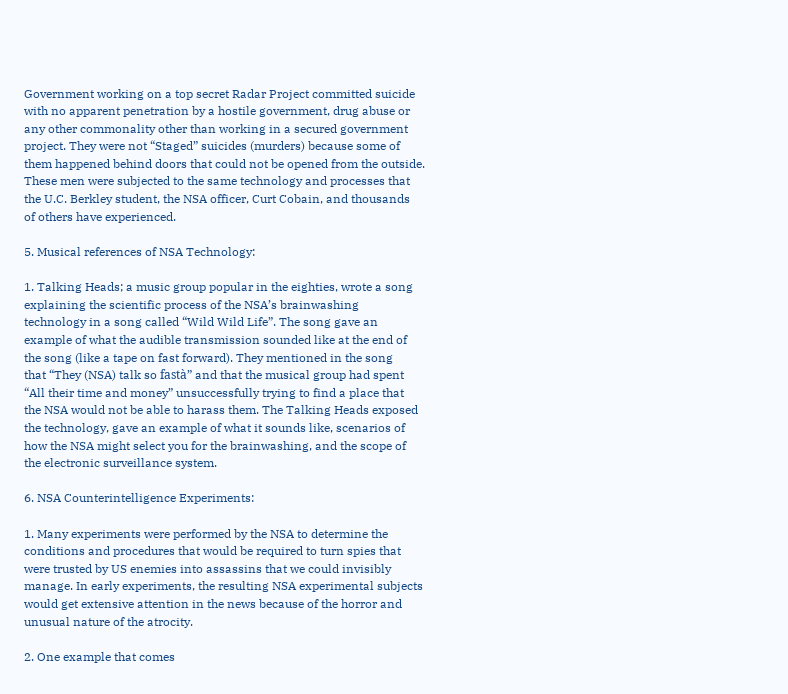Government working on a top secret Radar Project committed suicide
with no apparent penetration by a hostile government, drug abuse or
any other commonality other than working in a secured government
project. They were not “Staged” suicides (murders) because some of
them happened behind doors that could not be opened from the outside.
These men were subjected to the same technology and processes that
the U.C. Berkley student, the NSA officer, Curt Cobain, and thousands
of others have experienced.

5. Musical references of NSA Technology:

1. Talking Heads; a music group popular in the eighties, wrote a song
explaining the scientific process of the NSA’s brainwashing
technology in a song called “Wild Wild Life”. The song gave an
example of what the audible transmission sounded like at the end of
the song (like a tape on fast forward). They mentioned in the song
that “They (NSA) talk so fastà” and that the musical group had spent
“All their time and money” unsuccessfully trying to find a place that
the NSA would not be able to harass them. The Talking Heads exposed
the technology, gave an example of what it sounds like, scenarios of
how the NSA might select you for the brainwashing, and the scope of
the electronic surveillance system.

6. NSA Counterintelligence Experiments:

1. Many experiments were performed by the NSA to determine the
conditions and procedures that would be required to turn spies that
were trusted by US enemies into assassins that we could invisibly
manage. In early experiments, the resulting NSA experimental subjects
would get extensive attention in the news because of the horror and
unusual nature of the atrocity.

2. One example that comes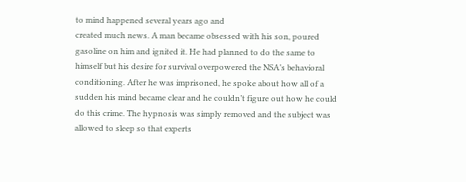to mind happened several years ago and
created much news. A man became obsessed with his son, poured
gasoline on him and ignited it. He had planned to do the same to
himself but his desire for survival overpowered the NSA’s behavioral
conditioning. After he was imprisoned, he spoke about how all of a
sudden his mind became clear and he couldn’t figure out how he could
do this crime. The hypnosis was simply removed and the subject was
allowed to sleep so that experts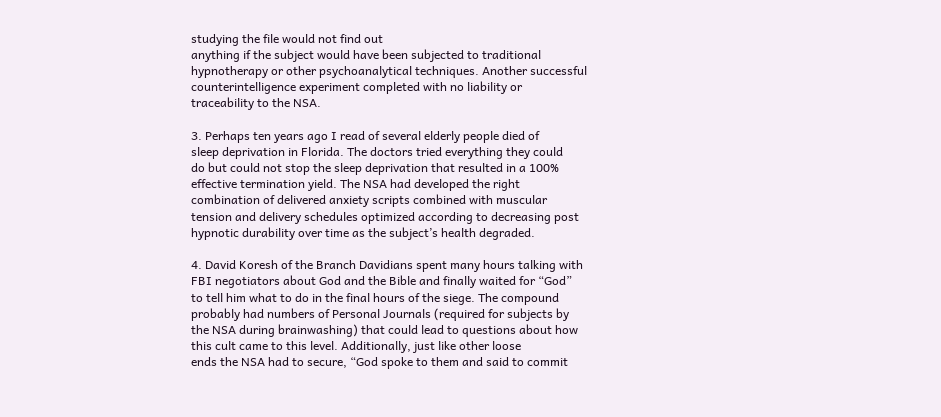studying the file would not find out
anything if the subject would have been subjected to traditional
hypnotherapy or other psychoanalytical techniques. Another successful
counterintelligence experiment completed with no liability or
traceability to the NSA.

3. Perhaps ten years ago I read of several elderly people died of
sleep deprivation in Florida. The doctors tried everything they could
do but could not stop the sleep deprivation that resulted in a 100%
effective termination yield. The NSA had developed the right
combination of delivered anxiety scripts combined with muscular
tension and delivery schedules optimized according to decreasing post
hypnotic durability over time as the subject’s health degraded.

4. David Koresh of the Branch Davidians spent many hours talking with
FBI negotiators about God and the Bible and finally waited for “God”
to tell him what to do in the final hours of the siege. The compound
probably had numbers of Personal Journals (required for subjects by
the NSA during brainwashing) that could lead to questions about how
this cult came to this level. Additionally, just like other loose
ends the NSA had to secure, “God spoke to them and said to commit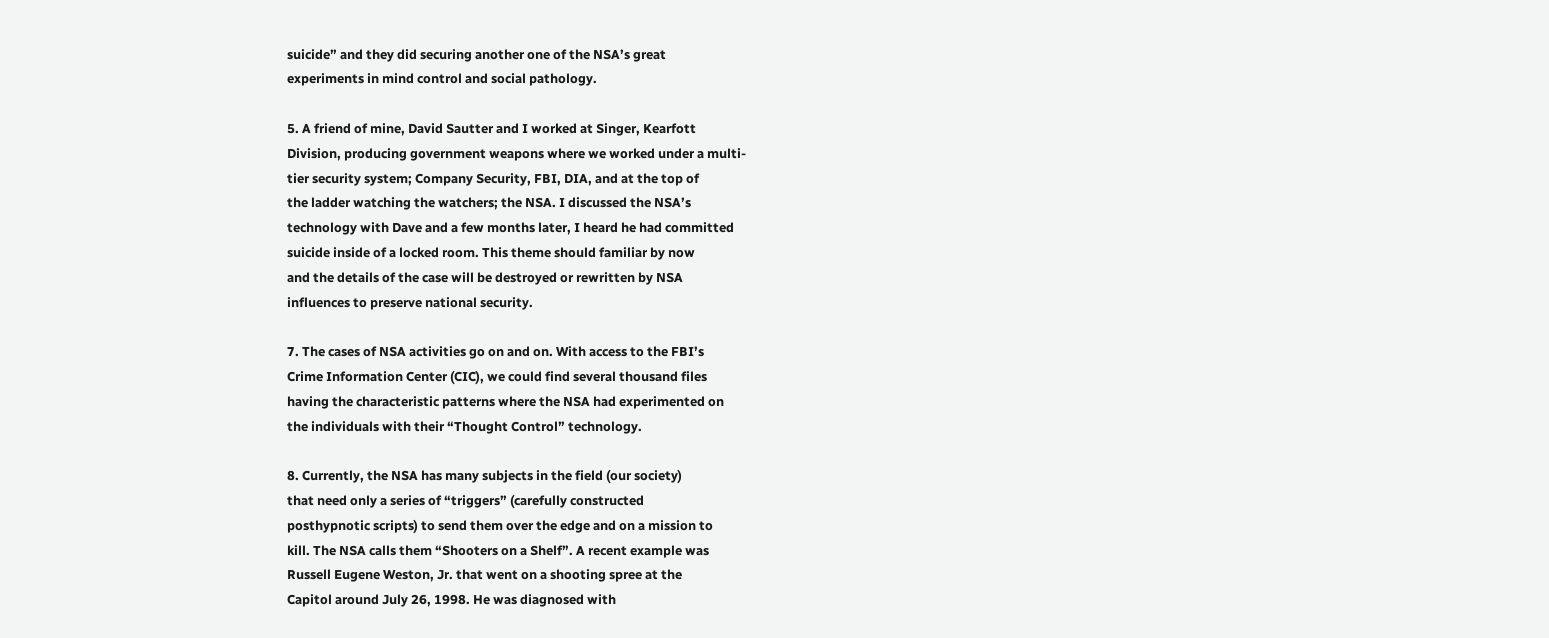suicide” and they did securing another one of the NSA’s great
experiments in mind control and social pathology.

5. A friend of mine, David Sautter and I worked at Singer, Kearfott
Division, producing government weapons where we worked under a multi-
tier security system; Company Security, FBI, DIA, and at the top of
the ladder watching the watchers; the NSA. I discussed the NSA’s
technology with Dave and a few months later, I heard he had committed
suicide inside of a locked room. This theme should familiar by now
and the details of the case will be destroyed or rewritten by NSA
influences to preserve national security.

7. The cases of NSA activities go on and on. With access to the FBI’s
Crime Information Center (CIC), we could find several thousand files
having the characteristic patterns where the NSA had experimented on
the individuals with their “Thought Control” technology.

8. Currently, the NSA has many subjects in the field (our society)
that need only a series of “triggers” (carefully constructed
posthypnotic scripts) to send them over the edge and on a mission to
kill. The NSA calls them “Shooters on a Shelf”. A recent example was
Russell Eugene Weston, Jr. that went on a shooting spree at the
Capitol around July 26, 1998. He was diagnosed with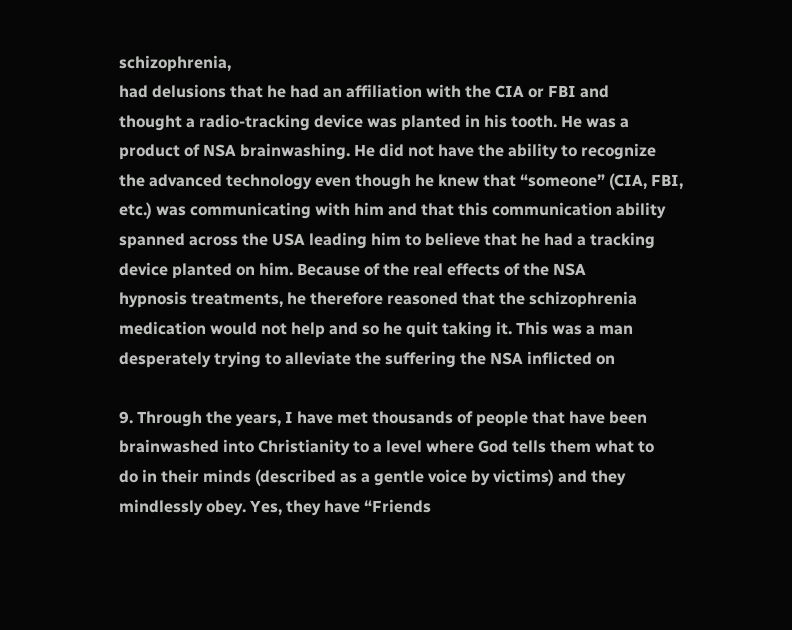schizophrenia,
had delusions that he had an affiliation with the CIA or FBI and
thought a radio-tracking device was planted in his tooth. He was a
product of NSA brainwashing. He did not have the ability to recognize
the advanced technology even though he knew that “someone” (CIA, FBI,
etc.) was communicating with him and that this communication ability
spanned across the USA leading him to believe that he had a tracking
device planted on him. Because of the real effects of the NSA
hypnosis treatments, he therefore reasoned that the schizophrenia
medication would not help and so he quit taking it. This was a man
desperately trying to alleviate the suffering the NSA inflicted on

9. Through the years, I have met thousands of people that have been
brainwashed into Christianity to a level where God tells them what to
do in their minds (described as a gentle voice by victims) and they
mindlessly obey. Yes, they have “Friends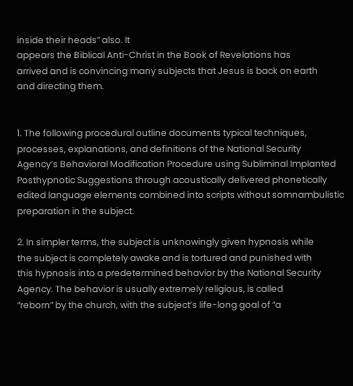inside their heads” also. It
appears the Biblical Anti-Christ in the Book of Revelations has
arrived and is convincing many subjects that Jesus is back on earth
and directing them.


1. The following procedural outline documents typical techniques,
processes, explanations, and definitions of the National Security
Agency’s Behavioral Modification Procedure using Subliminal Implanted
Posthypnotic Suggestions through acoustically delivered phonetically
edited language elements combined into scripts without somnambulistic
preparation in the subject.

2. In simpler terms, the subject is unknowingly given hypnosis while
the subject is completely awake and is tortured and punished with
this hypnosis into a predetermined behavior by the National Security
Agency. The behavior is usually extremely religious, is called
“reborn” by the church, with the subject’s life-long goal of “a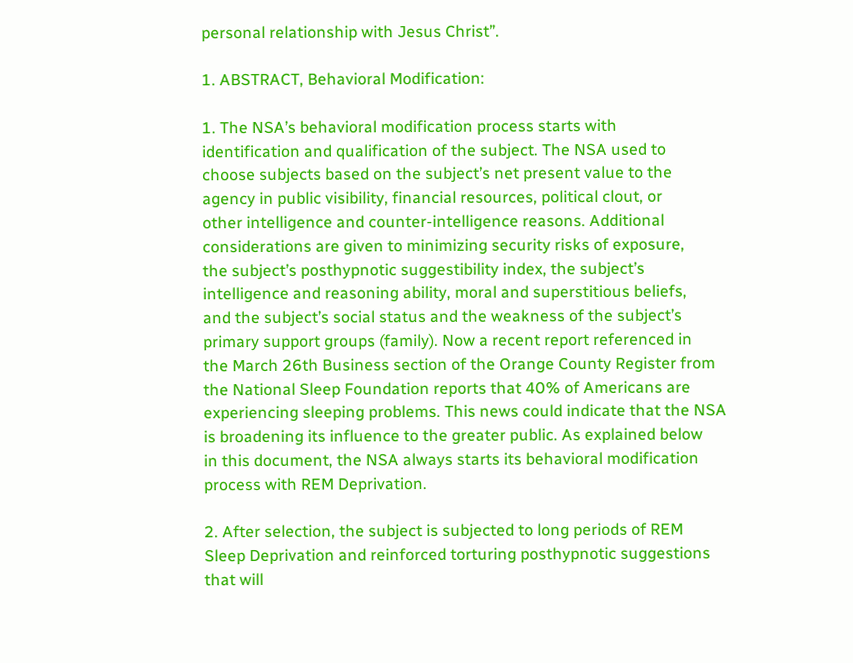personal relationship with Jesus Christ”.

1. ABSTRACT, Behavioral Modification:

1. The NSA’s behavioral modification process starts with
identification and qualification of the subject. The NSA used to
choose subjects based on the subject’s net present value to the
agency in public visibility, financial resources, political clout, or
other intelligence and counter-intelligence reasons. Additional
considerations are given to minimizing security risks of exposure,
the subject’s posthypnotic suggestibility index, the subject’s
intelligence and reasoning ability, moral and superstitious beliefs,
and the subject’s social status and the weakness of the subject’s
primary support groups (family). Now a recent report referenced in
the March 26th Business section of the Orange County Register from
the National Sleep Foundation reports that 40% of Americans are
experiencing sleeping problems. This news could indicate that the NSA
is broadening its influence to the greater public. As explained below
in this document, the NSA always starts its behavioral modification
process with REM Deprivation.

2. After selection, the subject is subjected to long periods of REM
Sleep Deprivation and reinforced torturing posthypnotic suggestions
that will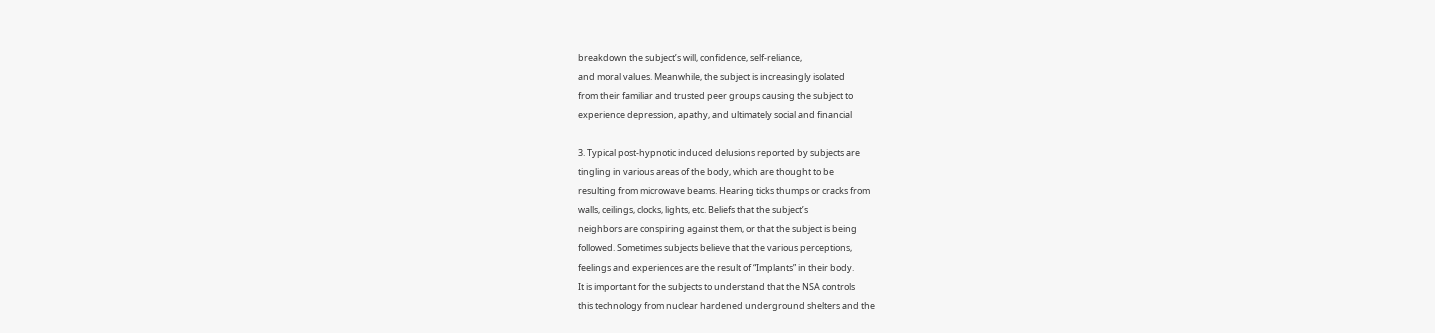breakdown the subject’s will, confidence, self-reliance,
and moral values. Meanwhile, the subject is increasingly isolated
from their familiar and trusted peer groups causing the subject to
experience depression, apathy, and ultimately social and financial

3. Typical post-hypnotic induced delusions reported by subjects are
tingling in various areas of the body, which are thought to be
resulting from microwave beams. Hearing ticks thumps or cracks from
walls, ceilings, clocks, lights, etc. Beliefs that the subject’s
neighbors are conspiring against them, or that the subject is being
followed. Sometimes subjects believe that the various perceptions,
feelings and experiences are the result of “Implants” in their body.
It is important for the subjects to understand that the NSA controls
this technology from nuclear hardened underground shelters and the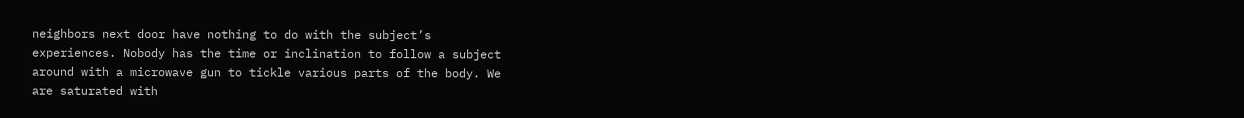neighbors next door have nothing to do with the subject’s
experiences. Nobody has the time or inclination to follow a subject
around with a microwave gun to tickle various parts of the body. We
are saturated with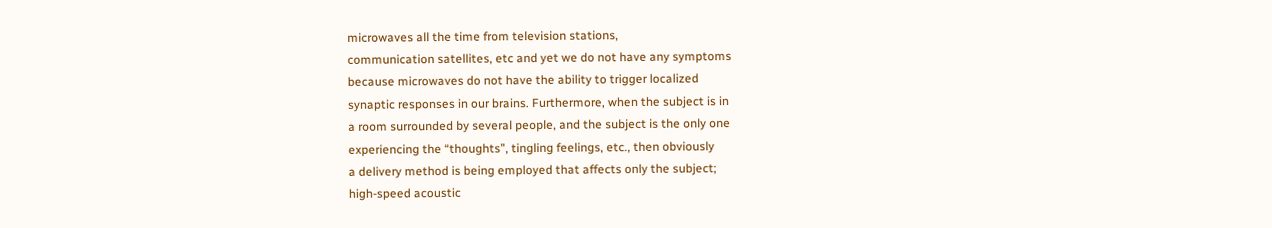microwaves all the time from television stations,
communication satellites, etc and yet we do not have any symptoms
because microwaves do not have the ability to trigger localized
synaptic responses in our brains. Furthermore, when the subject is in
a room surrounded by several people, and the subject is the only one
experiencing the “thoughts”, tingling feelings, etc., then obviously
a delivery method is being employed that affects only the subject;
high-speed acoustic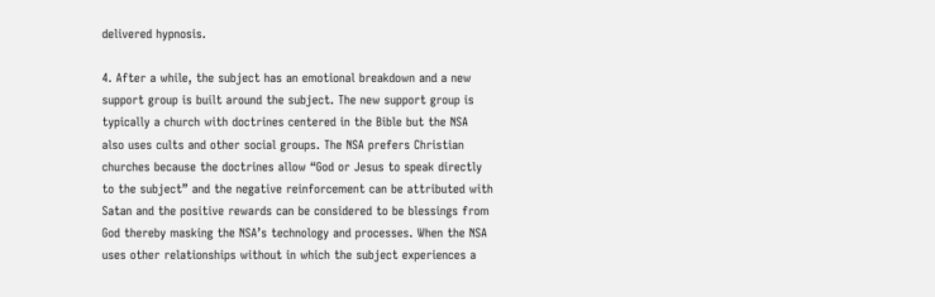delivered hypnosis.

4. After a while, the subject has an emotional breakdown and a new
support group is built around the subject. The new support group is
typically a church with doctrines centered in the Bible but the NSA
also uses cults and other social groups. The NSA prefers Christian
churches because the doctrines allow “God or Jesus to speak directly
to the subject” and the negative reinforcement can be attributed with
Satan and the positive rewards can be considered to be blessings from
God thereby masking the NSA’s technology and processes. When the NSA
uses other relationships without in which the subject experiences a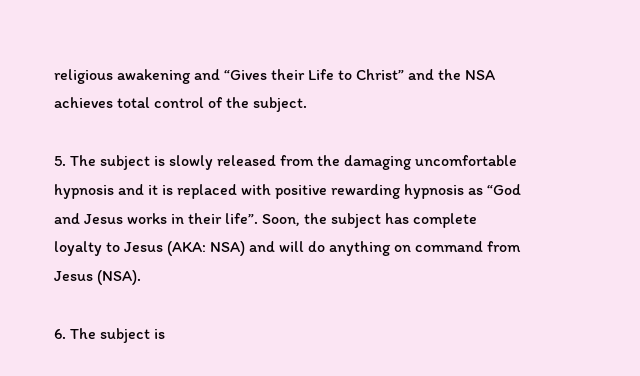religious awakening and “Gives their Life to Christ” and the NSA
achieves total control of the subject.

5. The subject is slowly released from the damaging uncomfortable
hypnosis and it is replaced with positive rewarding hypnosis as “God
and Jesus works in their life”. Soon, the subject has complete
loyalty to Jesus (AKA: NSA) and will do anything on command from
Jesus (NSA).

6. The subject is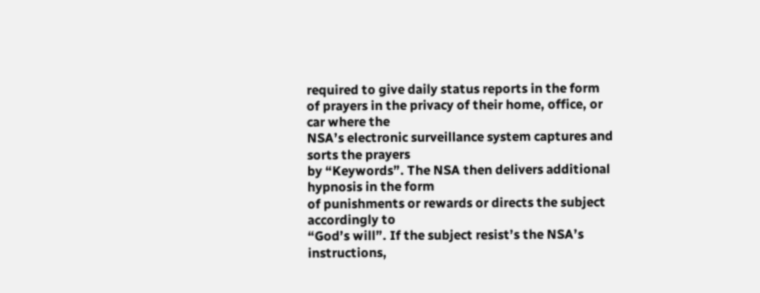required to give daily status reports in the form
of prayers in the privacy of their home, office, or car where the
NSA’s electronic surveillance system captures and sorts the prayers
by “Keywords”. The NSA then delivers additional hypnosis in the form
of punishments or rewards or directs the subject accordingly to
“God’s will”. If the subject resist’s the NSA’s instructions,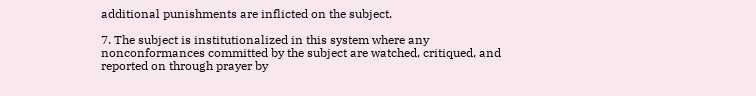additional punishments are inflicted on the subject.

7. The subject is institutionalized in this system where any
nonconformances committed by the subject are watched, critiqued, and
reported on through prayer by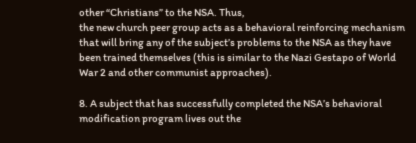other “Christians” to the NSA. Thus,
the new church peer group acts as a behavioral reinforcing mechanism
that will bring any of the subject’s problems to the NSA as they have
been trained themselves (this is similar to the Nazi Gestapo of World
War 2 and other communist approaches).

8. A subject that has successfully completed the NSA’s behavioral
modification program lives out the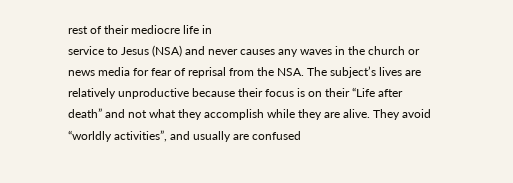rest of their mediocre life in
service to Jesus (NSA) and never causes any waves in the church or
news media for fear of reprisal from the NSA. The subject’s lives are
relatively unproductive because their focus is on their “Life after
death” and not what they accomplish while they are alive. They avoid
“worldly activities”, and usually are confused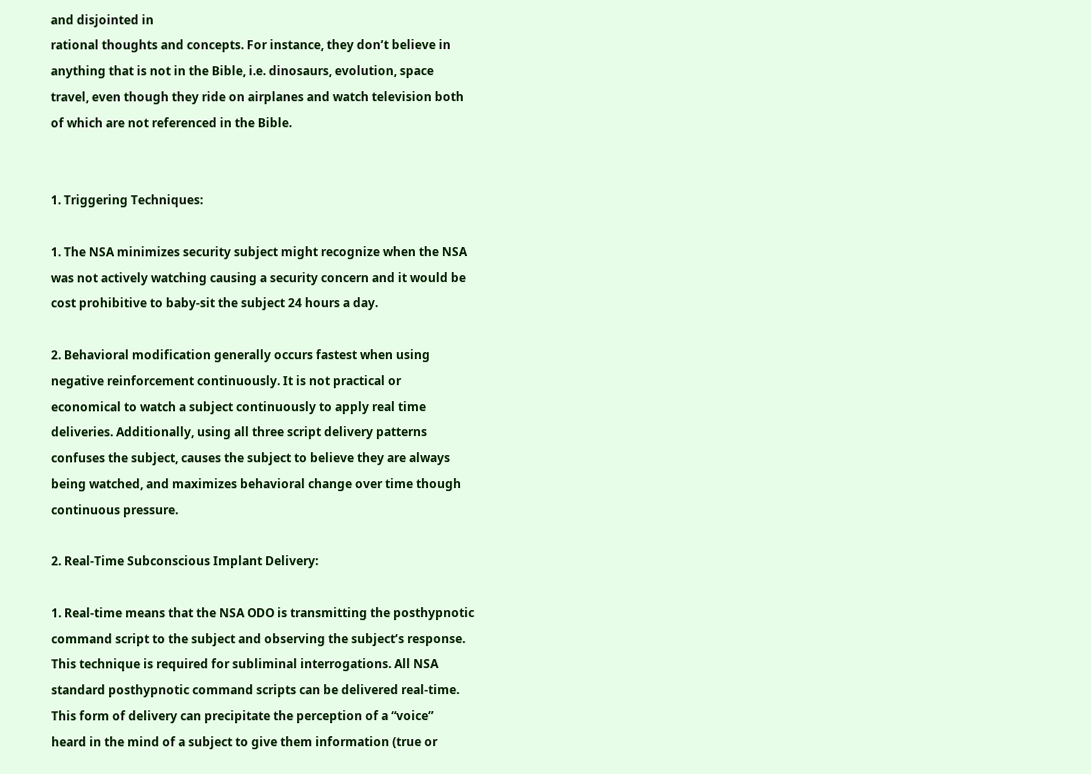and disjointed in
rational thoughts and concepts. For instance, they don’t believe in
anything that is not in the Bible, i.e. dinosaurs, evolution, space
travel, even though they ride on airplanes and watch television both
of which are not referenced in the Bible.


1. Triggering Techniques:

1. The NSA minimizes security subject might recognize when the NSA
was not actively watching causing a security concern and it would be
cost prohibitive to baby-sit the subject 24 hours a day.

2. Behavioral modification generally occurs fastest when using
negative reinforcement continuously. It is not practical or
economical to watch a subject continuously to apply real time
deliveries. Additionally, using all three script delivery patterns
confuses the subject, causes the subject to believe they are always
being watched, and maximizes behavioral change over time though
continuous pressure.

2. Real-Time Subconscious Implant Delivery:

1. Real-time means that the NSA ODO is transmitting the posthypnotic
command script to the subject and observing the subject’s response.
This technique is required for subliminal interrogations. All NSA
standard posthypnotic command scripts can be delivered real-time.
This form of delivery can precipitate the perception of a “voice”
heard in the mind of a subject to give them information (true or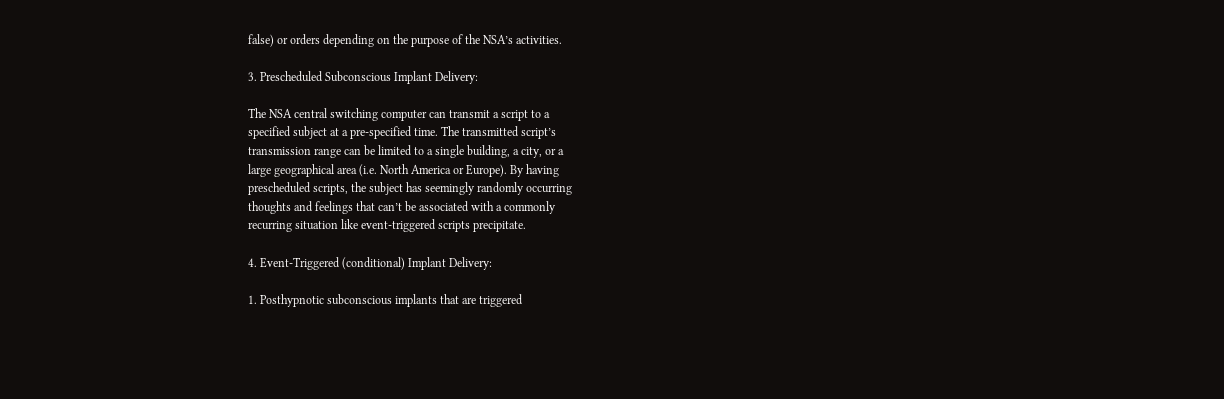false) or orders depending on the purpose of the NSA’s activities.

3. Prescheduled Subconscious Implant Delivery:

The NSA central switching computer can transmit a script to a
specified subject at a pre-specified time. The transmitted script’s
transmission range can be limited to a single building, a city, or a
large geographical area (i.e. North America or Europe). By having
prescheduled scripts, the subject has seemingly randomly occurring
thoughts and feelings that can’t be associated with a commonly
recurring situation like event-triggered scripts precipitate.

4. Event-Triggered (conditional) Implant Delivery:

1. Posthypnotic subconscious implants that are triggered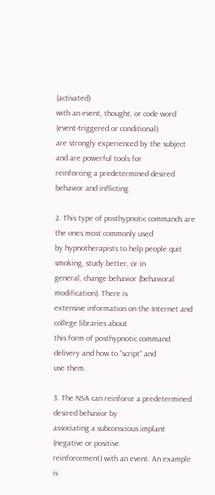(activated)
with an event, thought, or code word (event-triggered or conditional)
are strongly experienced by the subject and are powerful tools for
reinforcing a predetermined desired behavior and inflicting

2. This type of posthypnotic commands are the ones most commonly used
by hypnotherapists to help people quit smoking, study better, or in
general, change behavior (behavioral modification). There is
extensive information on the Internet and college libraries about
this form of posthypnotic command delivery and how to “script” and
use them.

3. The NSA can reinforce a predetermined desired behavior by
associating a subconscious implant (negative or positive
reinforcement) with an event. An example is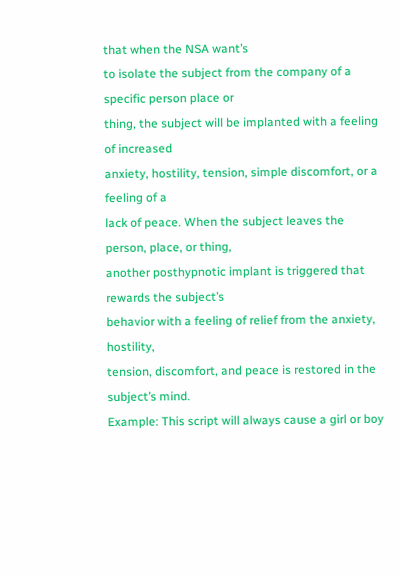that when the NSA want’s
to isolate the subject from the company of a specific person place or
thing, the subject will be implanted with a feeling of increased
anxiety, hostility, tension, simple discomfort, or a feeling of a
lack of peace. When the subject leaves the person, place, or thing,
another posthypnotic implant is triggered that rewards the subject’s
behavior with a feeling of relief from the anxiety, hostility,
tension, discomfort, and peace is restored in the subject’s mind.
Example: This script will always cause a girl or boy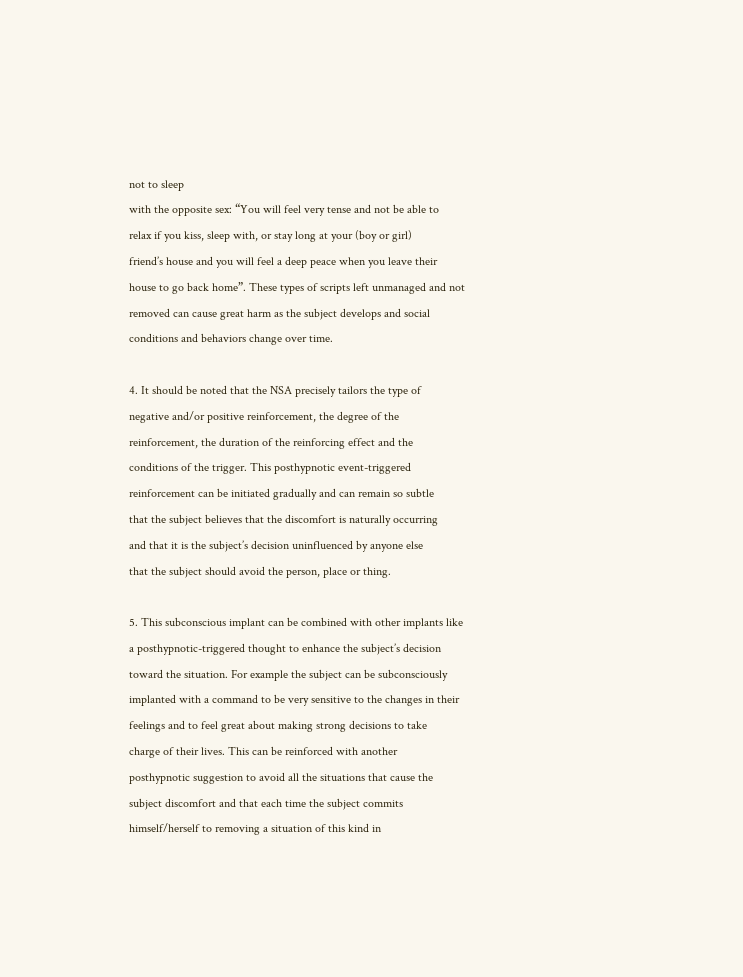not to sleep
with the opposite sex: “You will feel very tense and not be able to
relax if you kiss, sleep with, or stay long at your (boy or girl)
friend’s house and you will feel a deep peace when you leave their
house to go back home”. These types of scripts left unmanaged and not
removed can cause great harm as the subject develops and social
conditions and behaviors change over time.

4. It should be noted that the NSA precisely tailors the type of
negative and/or positive reinforcement, the degree of the
reinforcement, the duration of the reinforcing effect and the
conditions of the trigger. This posthypnotic event-triggered
reinforcement can be initiated gradually and can remain so subtle
that the subject believes that the discomfort is naturally occurring
and that it is the subject’s decision uninfluenced by anyone else
that the subject should avoid the person, place or thing.

5. This subconscious implant can be combined with other implants like
a posthypnotic-triggered thought to enhance the subject’s decision
toward the situation. For example the subject can be subconsciously
implanted with a command to be very sensitive to the changes in their
feelings and to feel great about making strong decisions to take
charge of their lives. This can be reinforced with another
posthypnotic suggestion to avoid all the situations that cause the
subject discomfort and that each time the subject commits
himself/herself to removing a situation of this kind in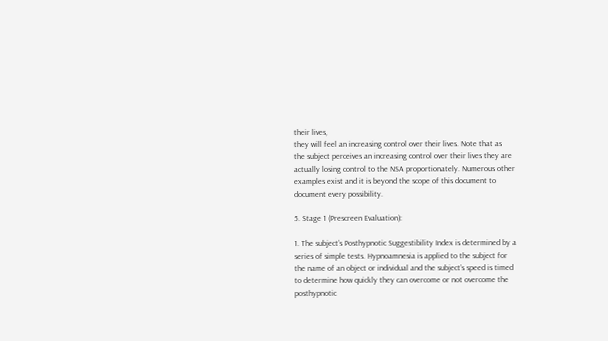their lives,
they will feel an increasing control over their lives. Note that as
the subject perceives an increasing control over their lives they are
actually losing control to the NSA proportionately. Numerous other
examples exist and it is beyond the scope of this document to
document every possibility.

5. Stage 1 (Prescreen Evaluation):

1. The subject’s Posthypnotic Suggestibility Index is determined by a
series of simple tests. Hypnoamnesia is applied to the subject for
the name of an object or individual and the subject’s speed is timed
to determine how quickly they can overcome or not overcome the
posthypnotic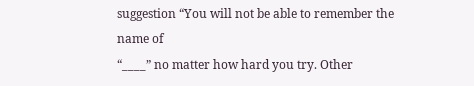suggestion “You will not be able to remember the name of
“____” no matter how hard you try. Other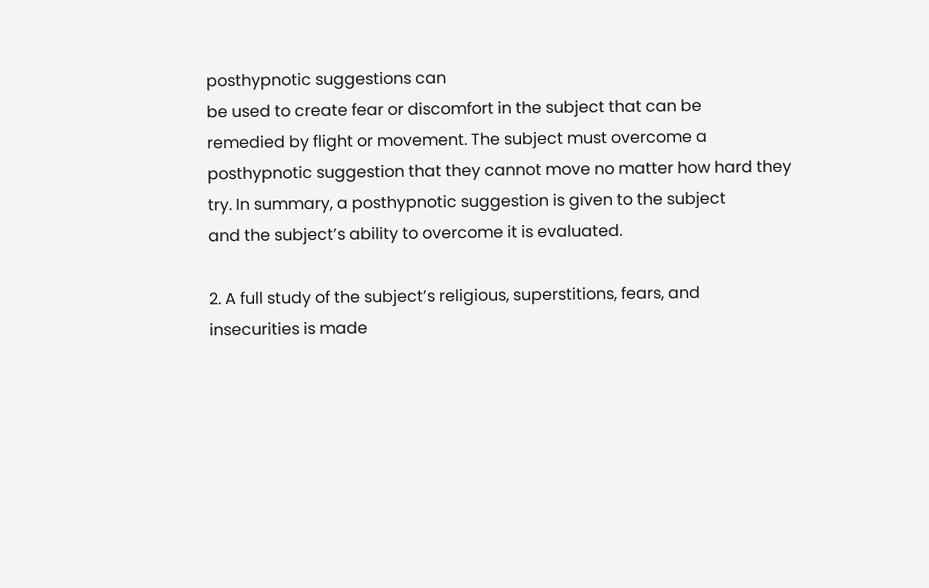posthypnotic suggestions can
be used to create fear or discomfort in the subject that can be
remedied by flight or movement. The subject must overcome a
posthypnotic suggestion that they cannot move no matter how hard they
try. In summary, a posthypnotic suggestion is given to the subject
and the subject’s ability to overcome it is evaluated.

2. A full study of the subject’s religious, superstitions, fears, and
insecurities is made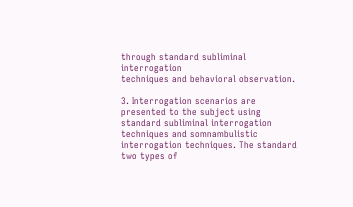through standard subliminal interrogation
techniques and behavioral observation.

3. Interrogation scenarios are presented to the subject using
standard subliminal interrogation techniques and somnambulistic
interrogation techniques. The standard two types of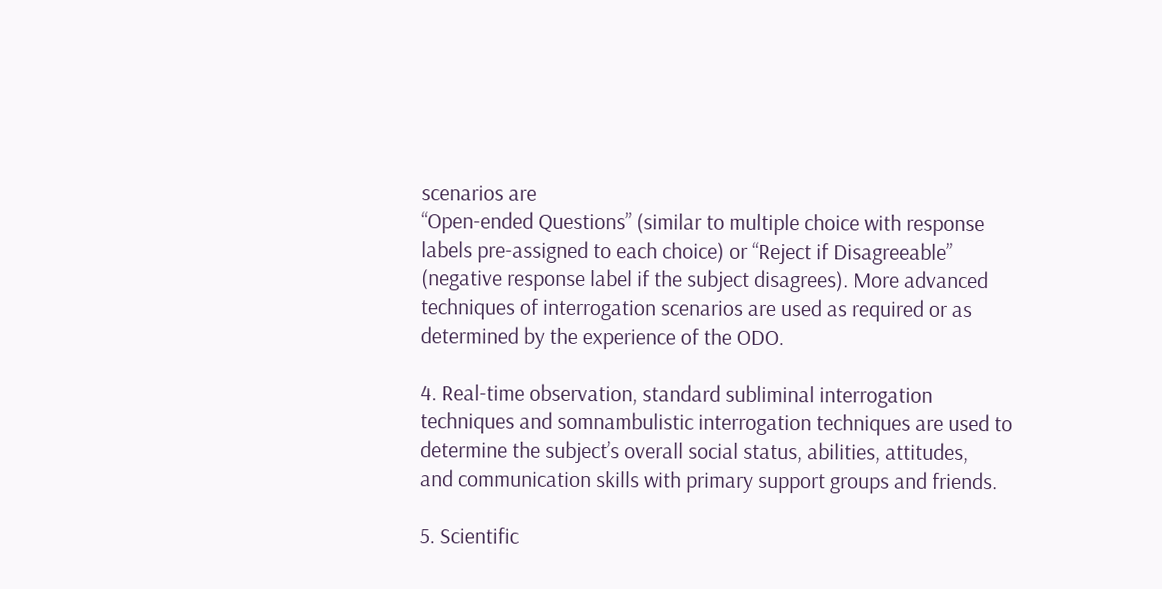scenarios are
“Open-ended Questions” (similar to multiple choice with response
labels pre-assigned to each choice) or “Reject if Disagreeable”
(negative response label if the subject disagrees). More advanced
techniques of interrogation scenarios are used as required or as
determined by the experience of the ODO.

4. Real-time observation, standard subliminal interrogation
techniques and somnambulistic interrogation techniques are used to
determine the subject’s overall social status, abilities, attitudes,
and communication skills with primary support groups and friends.

5. Scientific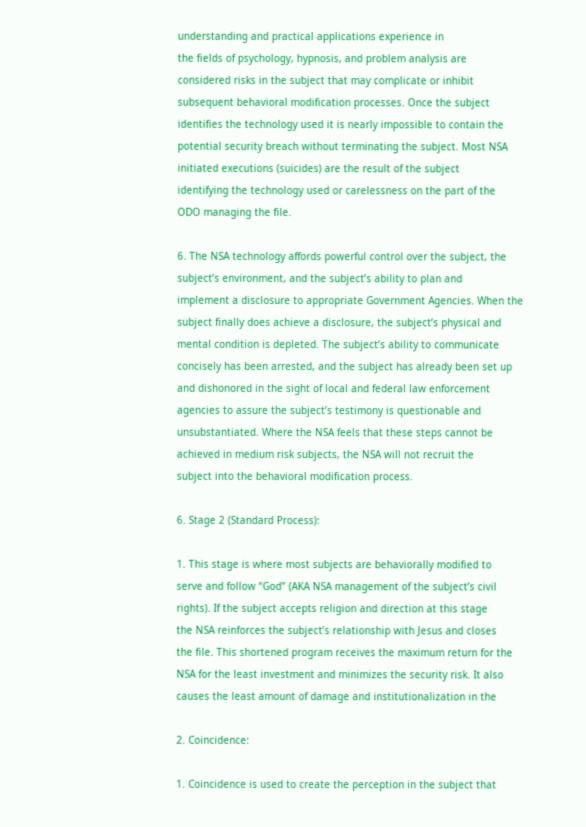understanding and practical applications experience in
the fields of psychology, hypnosis, and problem analysis are
considered risks in the subject that may complicate or inhibit
subsequent behavioral modification processes. Once the subject
identifies the technology used it is nearly impossible to contain the
potential security breach without terminating the subject. Most NSA
initiated executions (suicides) are the result of the subject
identifying the technology used or carelessness on the part of the
ODO managing the file.

6. The NSA technology affords powerful control over the subject, the
subject’s environment, and the subject’s ability to plan and
implement a disclosure to appropriate Government Agencies. When the
subject finally does achieve a disclosure, the subject’s physical and
mental condition is depleted. The subject’s ability to communicate
concisely has been arrested, and the subject has already been set up
and dishonored in the sight of local and federal law enforcement
agencies to assure the subject’s testimony is questionable and
unsubstantiated. Where the NSA feels that these steps cannot be
achieved in medium risk subjects, the NSA will not recruit the
subject into the behavioral modification process.

6. Stage 2 (Standard Process):

1. This stage is where most subjects are behaviorally modified to
serve and follow “God” (AKA NSA management of the subject’s civil
rights). If the subject accepts religion and direction at this stage
the NSA reinforces the subject’s relationship with Jesus and closes
the file. This shortened program receives the maximum return for the
NSA for the least investment and minimizes the security risk. It also
causes the least amount of damage and institutionalization in the

2. Coincidence:

1. Coincidence is used to create the perception in the subject that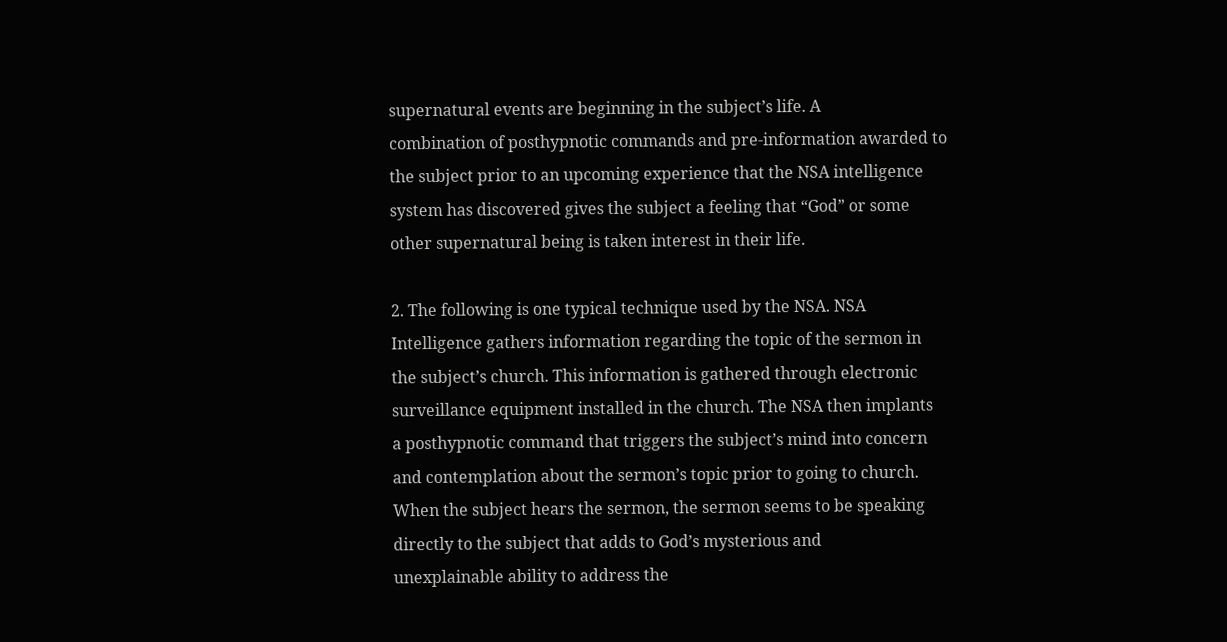supernatural events are beginning in the subject’s life. A
combination of posthypnotic commands and pre-information awarded to
the subject prior to an upcoming experience that the NSA intelligence
system has discovered gives the subject a feeling that “God” or some
other supernatural being is taken interest in their life.

2. The following is one typical technique used by the NSA. NSA
Intelligence gathers information regarding the topic of the sermon in
the subject’s church. This information is gathered through electronic
surveillance equipment installed in the church. The NSA then implants
a posthypnotic command that triggers the subject’s mind into concern
and contemplation about the sermon’s topic prior to going to church.
When the subject hears the sermon, the sermon seems to be speaking
directly to the subject that adds to God’s mysterious and
unexplainable ability to address the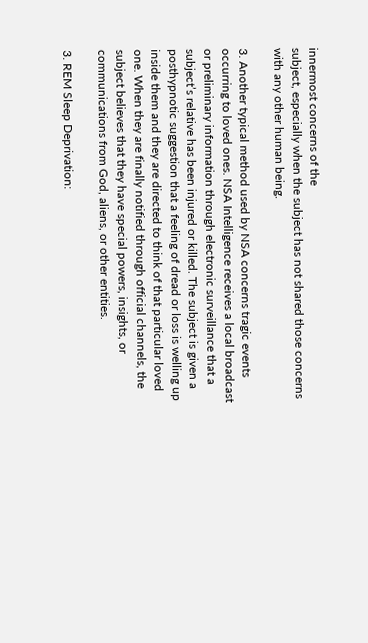innermost concerns of the
subject, especially when the subject has not shared those concerns
with any other human being.

3. Another typical method used by NSA concerns tragic events
occurring to loved ones. NSA Intelligence receives a local broadcast
or preliminary information through electronic surveillance that a
subject’s relative has been injured or killed. The subject is given a
posthypnotic suggestion that a feeling of dread or loss is welling up
inside them and they are directed to think of that particular loved
one. When they are finally notified through official channels, the
subject believes that they have special powers, insights, or
communications from God, aliens, or other entities.

3. REM Sleep Deprivation: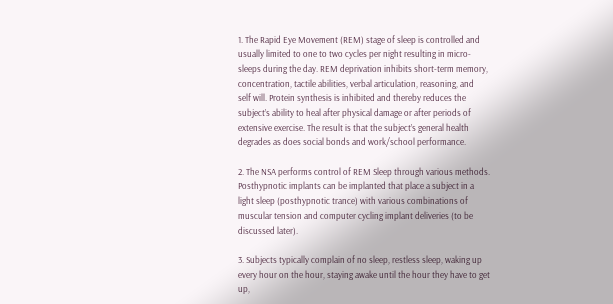1. The Rapid Eye Movement (REM) stage of sleep is controlled and
usually limited to one to two cycles per night resulting in micro-
sleeps during the day. REM deprivation inhibits short-term memory,
concentration, tactile abilities, verbal articulation, reasoning, and
self will. Protein synthesis is inhibited and thereby reduces the
subject’s ability to heal after physical damage or after periods of
extensive exercise. The result is that the subject’s general health
degrades as does social bonds and work/school performance.

2. The NSA performs control of REM Sleep through various methods.
Posthypnotic implants can be implanted that place a subject in a
light sleep (posthypnotic trance) with various combinations of
muscular tension and computer cycling implant deliveries (to be
discussed later).

3. Subjects typically complain of no sleep, restless sleep, waking up
every hour on the hour, staying awake until the hour they have to get
up,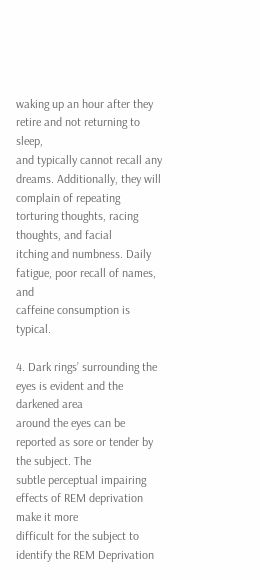waking up an hour after they retire and not returning to sleep,
and typically cannot recall any dreams. Additionally, they will
complain of repeating torturing thoughts, racing thoughts, and facial
itching and numbness. Daily fatigue, poor recall of names, and
caffeine consumption is typical.

4. Dark rings’ surrounding the eyes is evident and the darkened area
around the eyes can be reported as sore or tender by the subject. The
subtle perceptual impairing effects of REM deprivation make it more
difficult for the subject to identify the REM Deprivation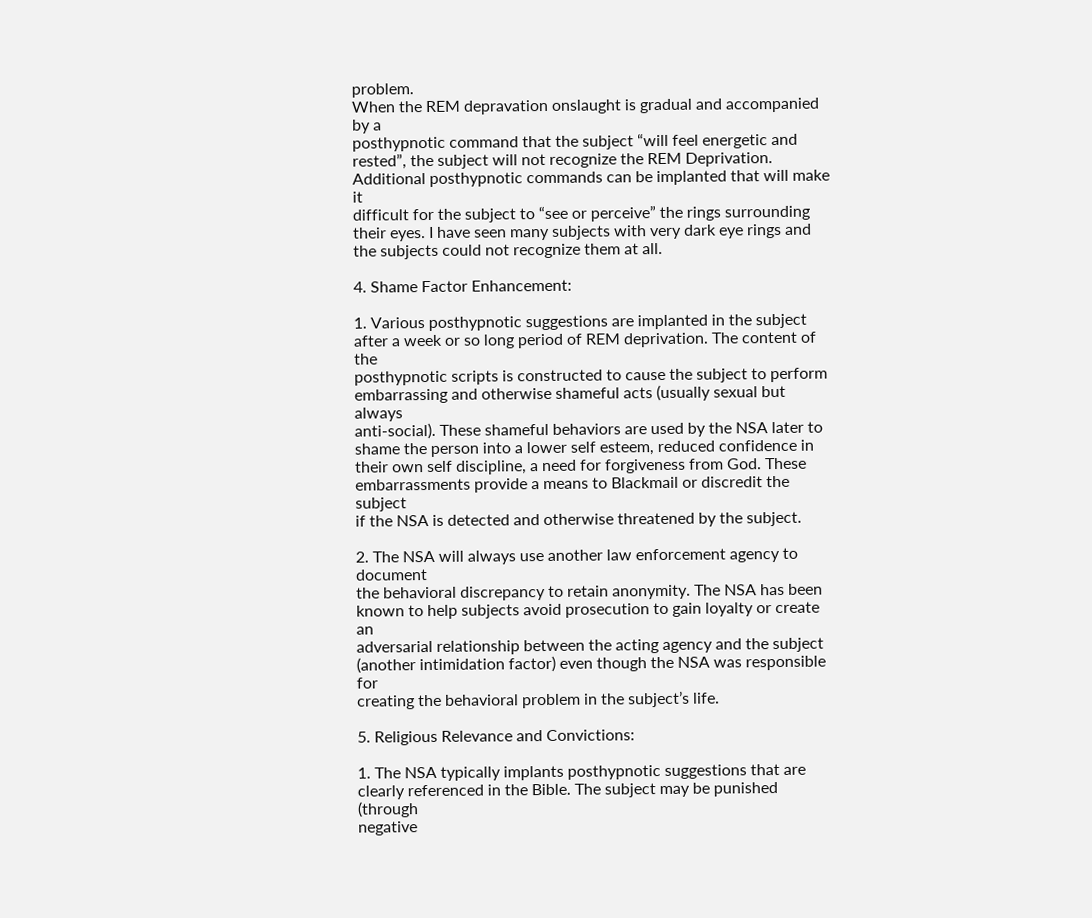problem.
When the REM depravation onslaught is gradual and accompanied by a
posthypnotic command that the subject “will feel energetic and
rested”, the subject will not recognize the REM Deprivation.
Additional posthypnotic commands can be implanted that will make it
difficult for the subject to “see or perceive” the rings surrounding
their eyes. I have seen many subjects with very dark eye rings and
the subjects could not recognize them at all.

4. Shame Factor Enhancement:

1. Various posthypnotic suggestions are implanted in the subject
after a week or so long period of REM deprivation. The content of the
posthypnotic scripts is constructed to cause the subject to perform
embarrassing and otherwise shameful acts (usually sexual but always
anti-social). These shameful behaviors are used by the NSA later to
shame the person into a lower self esteem, reduced confidence in
their own self discipline, a need for forgiveness from God. These
embarrassments provide a means to Blackmail or discredit the subject
if the NSA is detected and otherwise threatened by the subject.

2. The NSA will always use another law enforcement agency to document
the behavioral discrepancy to retain anonymity. The NSA has been
known to help subjects avoid prosecution to gain loyalty or create an
adversarial relationship between the acting agency and the subject
(another intimidation factor) even though the NSA was responsible for
creating the behavioral problem in the subject’s life.

5. Religious Relevance and Convictions:

1. The NSA typically implants posthypnotic suggestions that are
clearly referenced in the Bible. The subject may be punished (through
negative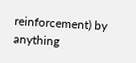reinforcement) by anything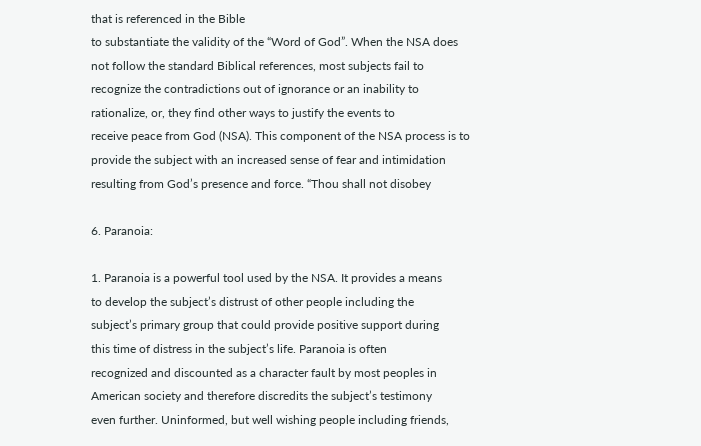that is referenced in the Bible
to substantiate the validity of the “Word of God”. When the NSA does
not follow the standard Biblical references, most subjects fail to
recognize the contradictions out of ignorance or an inability to
rationalize, or, they find other ways to justify the events to
receive peace from God (NSA). This component of the NSA process is to
provide the subject with an increased sense of fear and intimidation
resulting from God’s presence and force. “Thou shall not disobey

6. Paranoia:

1. Paranoia is a powerful tool used by the NSA. It provides a means
to develop the subject’s distrust of other people including the
subject’s primary group that could provide positive support during
this time of distress in the subject’s life. Paranoia is often
recognized and discounted as a character fault by most peoples in
American society and therefore discredits the subject’s testimony
even further. Uninformed, but well wishing people including friends,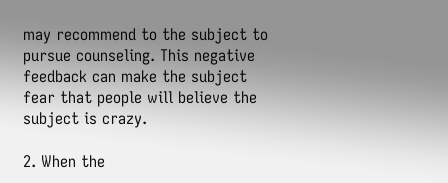may recommend to the subject to pursue counseling. This negative
feedback can make the subject fear that people will believe the
subject is crazy.

2. When the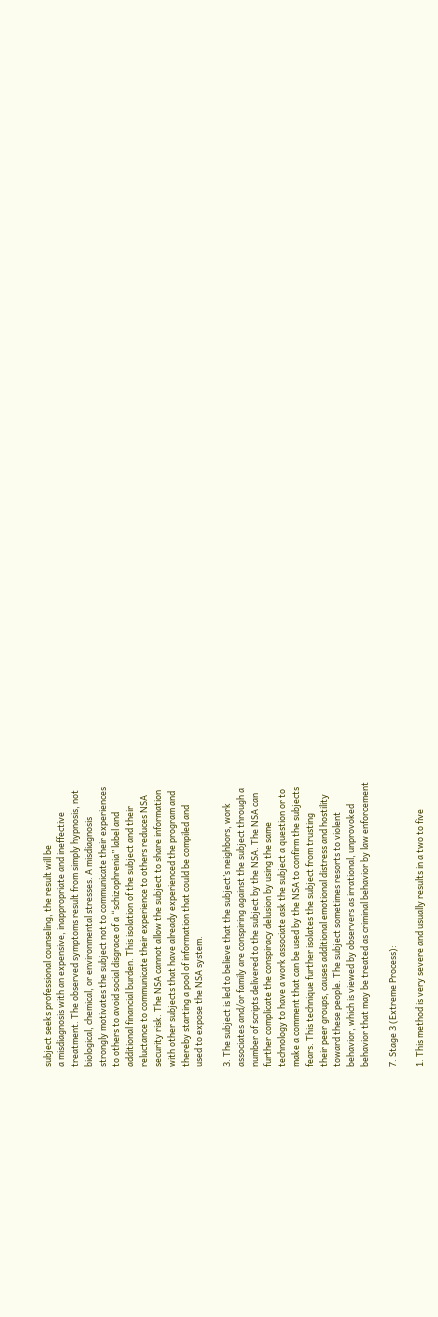subject seeks professional counseling, the result will be
a misdiagnosis with an expensive, inappropriate and ineffective
treatment. The observed symptoms result from simply hypnosis, not
biological, chemical, or environmental stresses. A misdiagnosis
strongly motivates the subject not to communicate their experiences
to others to avoid social disgrace of a “schizophrenia” label and
additional financial burden. This isolation of the subject and their
reluctance to communicate their experience to others reduces NSA
security risk. The NSA cannot allow the subject to share information
with other subjects that have already experienced the program and
thereby starting a pool of information that could be compiled and
used to expose the NSA system.

3. The subject is led to believe that the subject’s neighbors, work
associates and/or family are conspiring against the subject through a
number of scripts delivered to the subject by the NSA. The NSA can
further complicate the conspiracy delusion by using the same
technology to have a work associate ask the subject a question or to
make a comment that can be used by the NSA to confirm the subjects
fears. This technique further isolates the subject from trusting
their peer groups, causes additional emotional distress and hostility
toward these people. The subject sometimes resorts to violent
behavior, which is viewed by observers as irrational, unprovoked
behavior that may be treated as criminal behavior by law enforcement

7. Stage 3 (Extreme Process):

1. This method is very severe and usually results in a two to five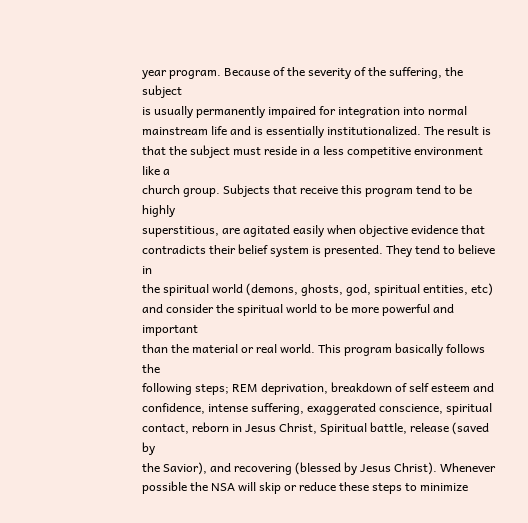year program. Because of the severity of the suffering, the subject
is usually permanently impaired for integration into normal
mainstream life and is essentially institutionalized. The result is
that the subject must reside in a less competitive environment like a
church group. Subjects that receive this program tend to be highly
superstitious, are agitated easily when objective evidence that
contradicts their belief system is presented. They tend to believe in
the spiritual world (demons, ghosts, god, spiritual entities, etc)
and consider the spiritual world to be more powerful and important
than the material or real world. This program basically follows the
following steps; REM deprivation, breakdown of self esteem and
confidence, intense suffering, exaggerated conscience, spiritual
contact, reborn in Jesus Christ, Spiritual battle, release (saved by
the Savior), and recovering (blessed by Jesus Christ). Whenever
possible the NSA will skip or reduce these steps to minimize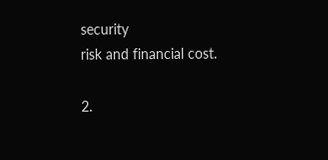security
risk and financial cost.

2.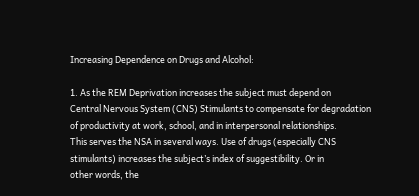Increasing Dependence on Drugs and Alcohol:

1. As the REM Deprivation increases the subject must depend on
Central Nervous System (CNS) Stimulants to compensate for degradation
of productivity at work, school, and in interpersonal relationships.
This serves the NSA in several ways. Use of drugs (especially CNS
stimulants) increases the subject’s index of suggestibility. Or in
other words, the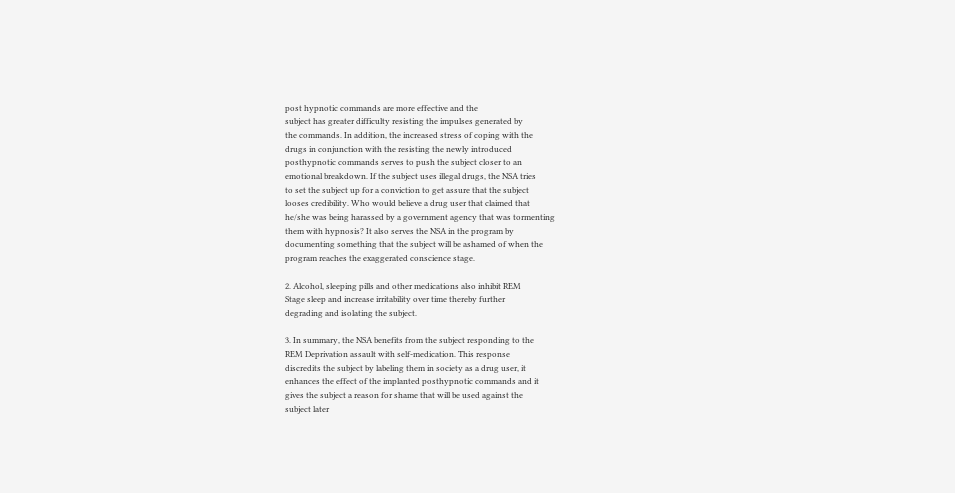post hypnotic commands are more effective and the
subject has greater difficulty resisting the impulses generated by
the commands. In addition, the increased stress of coping with the
drugs in conjunction with the resisting the newly introduced
posthypnotic commands serves to push the subject closer to an
emotional breakdown. If the subject uses illegal drugs, the NSA tries
to set the subject up for a conviction to get assure that the subject
looses credibility. Who would believe a drug user that claimed that
he/she was being harassed by a government agency that was tormenting
them with hypnosis? It also serves the NSA in the program by
documenting something that the subject will be ashamed of when the
program reaches the exaggerated conscience stage.

2. Alcohol, sleeping pills and other medications also inhibit REM
Stage sleep and increase irritability over time thereby further
degrading and isolating the subject.

3. In summary, the NSA benefits from the subject responding to the
REM Deprivation assault with self-medication. This response
discredits the subject by labeling them in society as a drug user, it
enhances the effect of the implanted posthypnotic commands and it
gives the subject a reason for shame that will be used against the
subject later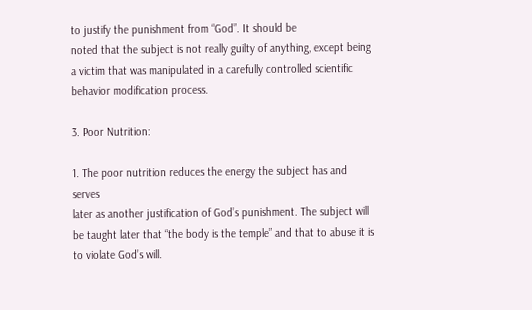to justify the punishment from “God”. It should be
noted that the subject is not really guilty of anything, except being
a victim that was manipulated in a carefully controlled scientific
behavior modification process.

3. Poor Nutrition:

1. The poor nutrition reduces the energy the subject has and serves
later as another justification of God’s punishment. The subject will
be taught later that “the body is the temple” and that to abuse it is
to violate God’s will.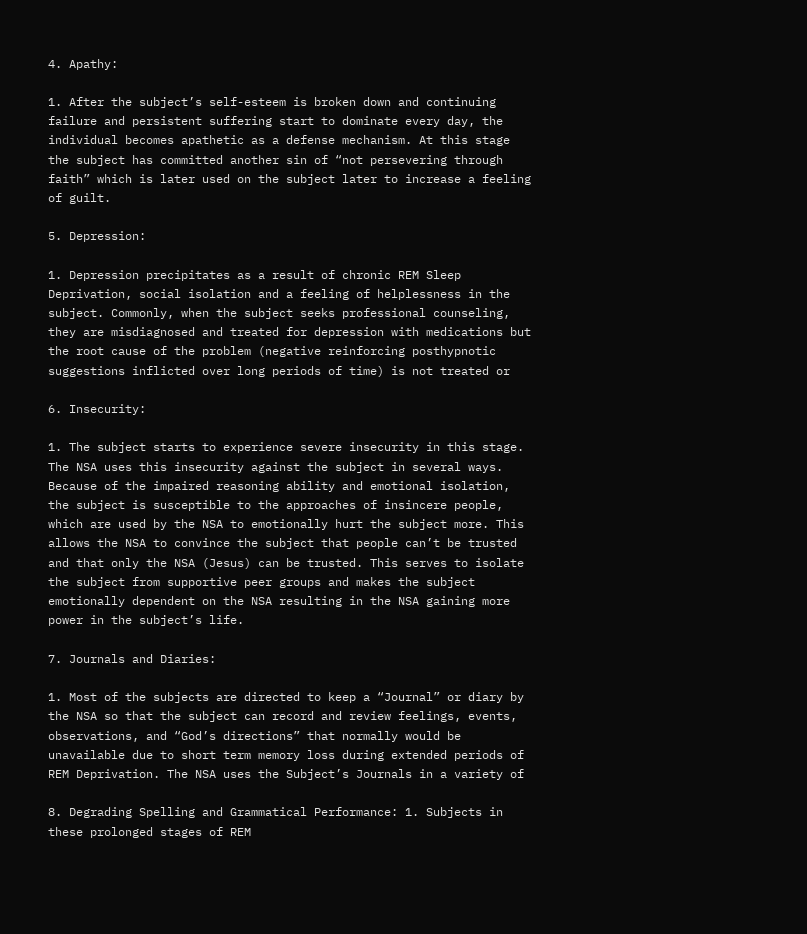4. Apathy:

1. After the subject’s self-esteem is broken down and continuing
failure and persistent suffering start to dominate every day, the
individual becomes apathetic as a defense mechanism. At this stage
the subject has committed another sin of “not persevering through
faith” which is later used on the subject later to increase a feeling
of guilt.

5. Depression:

1. Depression precipitates as a result of chronic REM Sleep
Deprivation, social isolation and a feeling of helplessness in the
subject. Commonly, when the subject seeks professional counseling,
they are misdiagnosed and treated for depression with medications but
the root cause of the problem (negative reinforcing posthypnotic
suggestions inflicted over long periods of time) is not treated or

6. Insecurity:

1. The subject starts to experience severe insecurity in this stage.
The NSA uses this insecurity against the subject in several ways.
Because of the impaired reasoning ability and emotional isolation,
the subject is susceptible to the approaches of insincere people,
which are used by the NSA to emotionally hurt the subject more. This
allows the NSA to convince the subject that people can’t be trusted
and that only the NSA (Jesus) can be trusted. This serves to isolate
the subject from supportive peer groups and makes the subject
emotionally dependent on the NSA resulting in the NSA gaining more
power in the subject’s life.

7. Journals and Diaries:

1. Most of the subjects are directed to keep a “Journal” or diary by
the NSA so that the subject can record and review feelings, events,
observations, and “God’s directions” that normally would be
unavailable due to short term memory loss during extended periods of
REM Deprivation. The NSA uses the Subject’s Journals in a variety of

8. Degrading Spelling and Grammatical Performance: 1. Subjects in
these prolonged stages of REM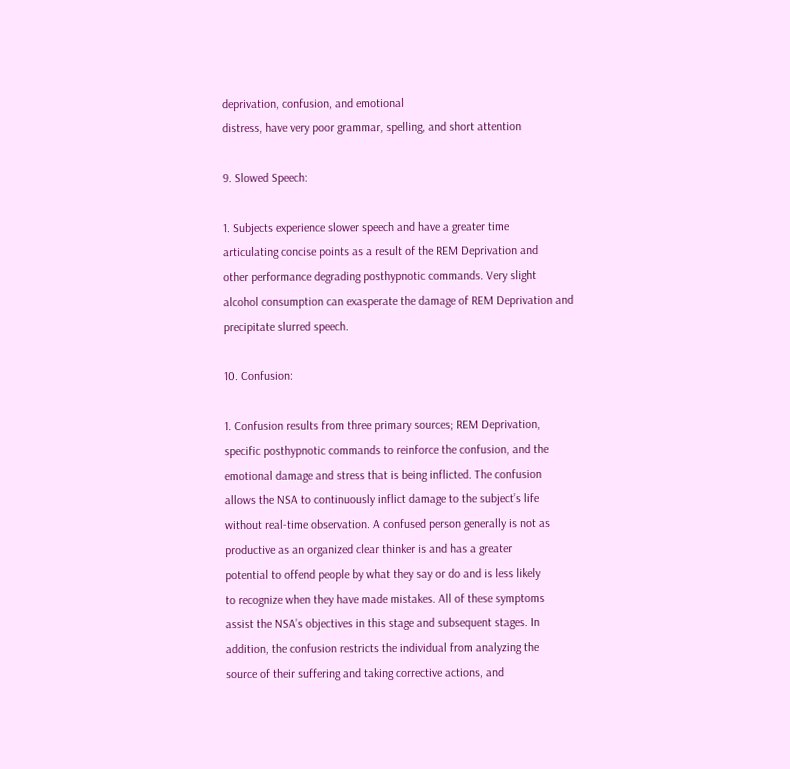deprivation, confusion, and emotional
distress, have very poor grammar, spelling, and short attention

9. Slowed Speech:

1. Subjects experience slower speech and have a greater time
articulating concise points as a result of the REM Deprivation and
other performance degrading posthypnotic commands. Very slight
alcohol consumption can exasperate the damage of REM Deprivation and
precipitate slurred speech.

10. Confusion:

1. Confusion results from three primary sources; REM Deprivation,
specific posthypnotic commands to reinforce the confusion, and the
emotional damage and stress that is being inflicted. The confusion
allows the NSA to continuously inflict damage to the subject’s life
without real-time observation. A confused person generally is not as
productive as an organized clear thinker is and has a greater
potential to offend people by what they say or do and is less likely
to recognize when they have made mistakes. All of these symptoms
assist the NSA’s objectives in this stage and subsequent stages. In
addition, the confusion restricts the individual from analyzing the
source of their suffering and taking corrective actions, and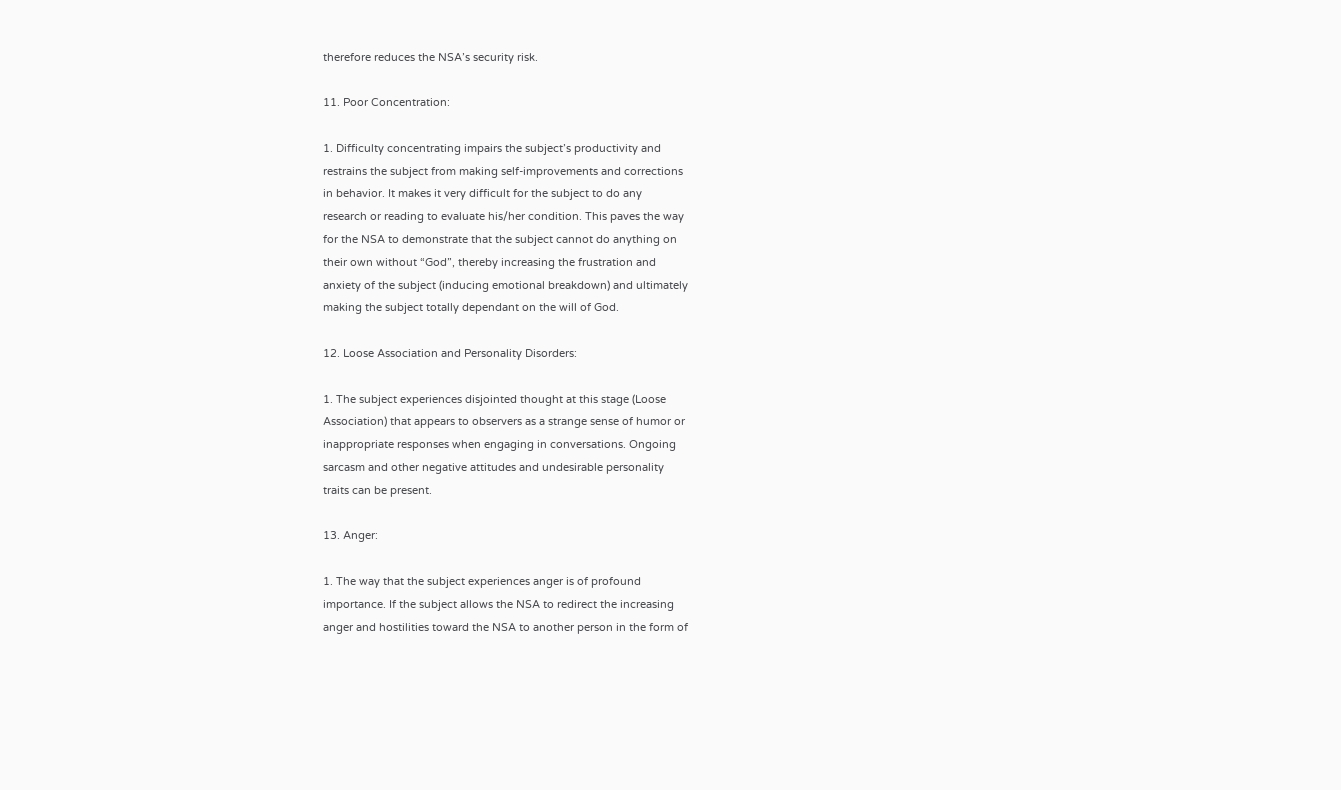therefore reduces the NSA’s security risk.

11. Poor Concentration:

1. Difficulty concentrating impairs the subject’s productivity and
restrains the subject from making self-improvements and corrections
in behavior. It makes it very difficult for the subject to do any
research or reading to evaluate his/her condition. This paves the way
for the NSA to demonstrate that the subject cannot do anything on
their own without “God”, thereby increasing the frustration and
anxiety of the subject (inducing emotional breakdown) and ultimately
making the subject totally dependant on the will of God.

12. Loose Association and Personality Disorders:

1. The subject experiences disjointed thought at this stage (Loose
Association) that appears to observers as a strange sense of humor or
inappropriate responses when engaging in conversations. Ongoing
sarcasm and other negative attitudes and undesirable personality
traits can be present.

13. Anger:

1. The way that the subject experiences anger is of profound
importance. If the subject allows the NSA to redirect the increasing
anger and hostilities toward the NSA to another person in the form of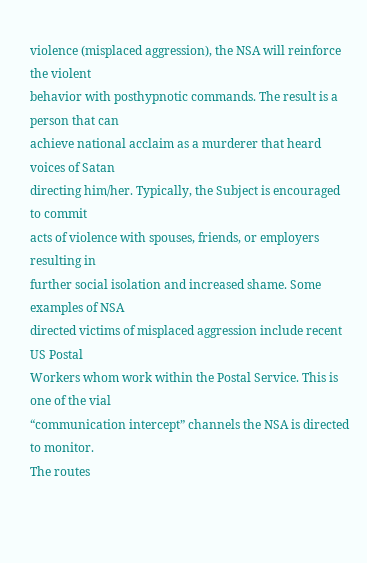violence (misplaced aggression), the NSA will reinforce the violent
behavior with posthypnotic commands. The result is a person that can
achieve national acclaim as a murderer that heard voices of Satan
directing him/her. Typically, the Subject is encouraged to commit
acts of violence with spouses, friends, or employers resulting in
further social isolation and increased shame. Some examples of NSA
directed victims of misplaced aggression include recent US Postal
Workers whom work within the Postal Service. This is one of the vial
“communication intercept” channels the NSA is directed to monitor.
The routes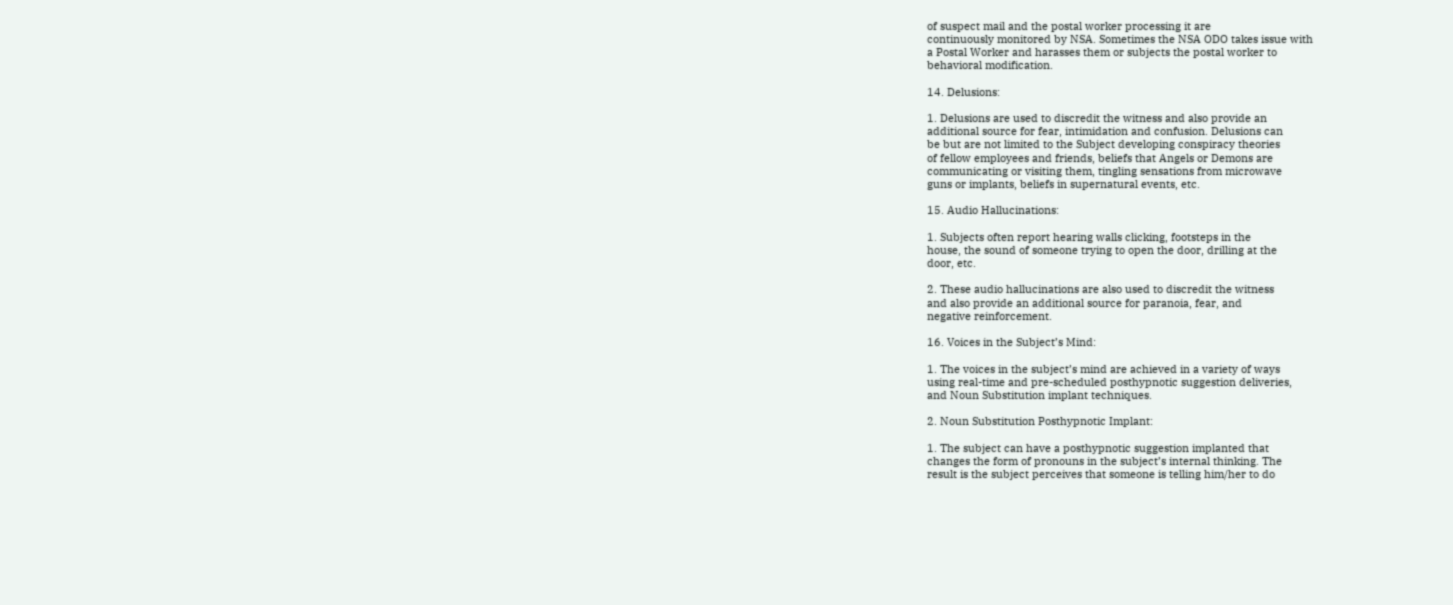of suspect mail and the postal worker processing it are
continuously monitored by NSA. Sometimes the NSA ODO takes issue with
a Postal Worker and harasses them or subjects the postal worker to
behavioral modification.

14. Delusions:

1. Delusions are used to discredit the witness and also provide an
additional source for fear, intimidation and confusion. Delusions can
be but are not limited to the Subject developing conspiracy theories
of fellow employees and friends, beliefs that Angels or Demons are
communicating or visiting them, tingling sensations from microwave
guns or implants, beliefs in supernatural events, etc.

15. Audio Hallucinations:

1. Subjects often report hearing walls clicking, footsteps in the
house, the sound of someone trying to open the door, drilling at the
door, etc.

2. These audio hallucinations are also used to discredit the witness
and also provide an additional source for paranoia, fear, and
negative reinforcement.

16. Voices in the Subject’s Mind:

1. The voices in the subject’s mind are achieved in a variety of ways
using real-time and pre-scheduled posthypnotic suggestion deliveries,
and Noun Substitution implant techniques.

2. Noun Substitution Posthypnotic Implant:

1. The subject can have a posthypnotic suggestion implanted that
changes the form of pronouns in the subject’s internal thinking. The
result is the subject perceives that someone is telling him/her to do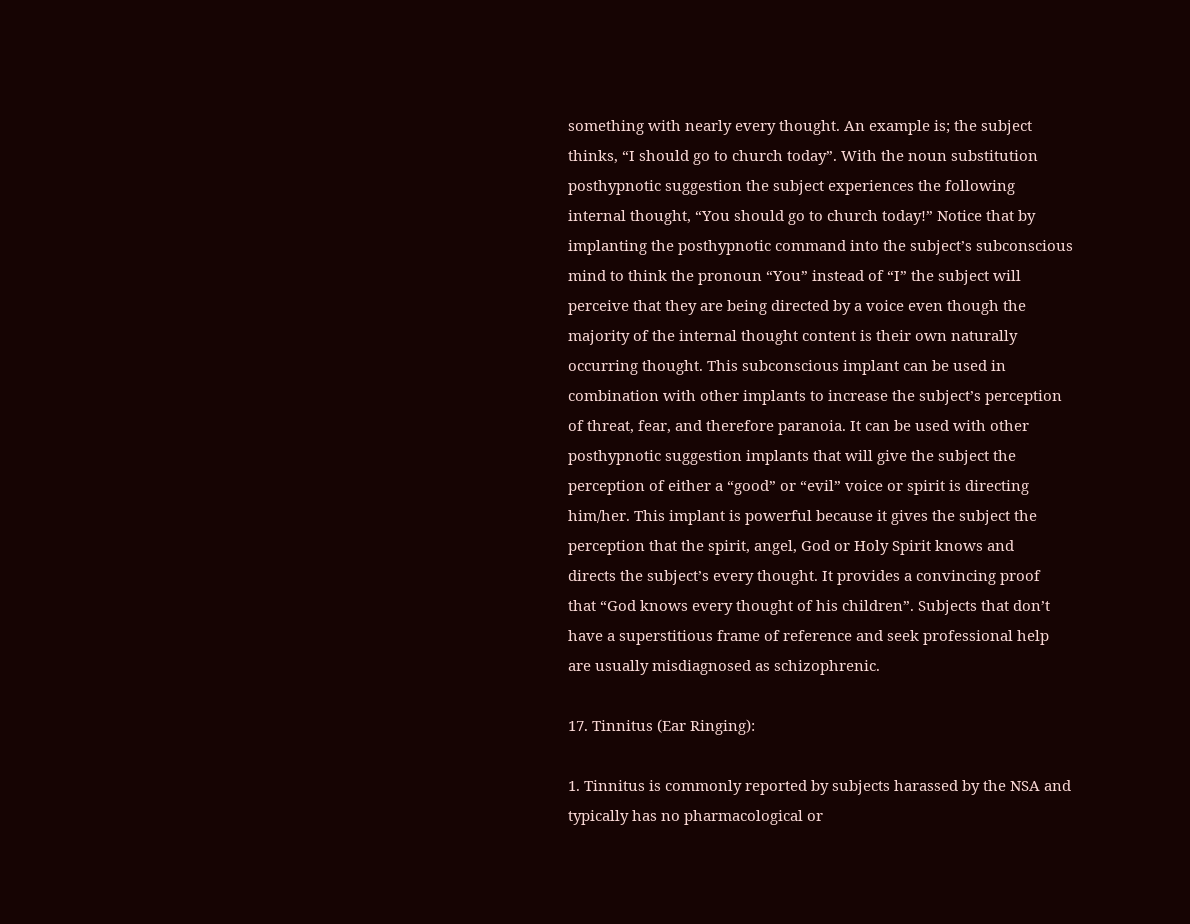something with nearly every thought. An example is; the subject
thinks, “I should go to church today”. With the noun substitution
posthypnotic suggestion the subject experiences the following
internal thought, “You should go to church today!” Notice that by
implanting the posthypnotic command into the subject’s subconscious
mind to think the pronoun “You” instead of “I” the subject will
perceive that they are being directed by a voice even though the
majority of the internal thought content is their own naturally
occurring thought. This subconscious implant can be used in
combination with other implants to increase the subject’s perception
of threat, fear, and therefore paranoia. It can be used with other
posthypnotic suggestion implants that will give the subject the
perception of either a “good” or “evil” voice or spirit is directing
him/her. This implant is powerful because it gives the subject the
perception that the spirit, angel, God or Holy Spirit knows and
directs the subject’s every thought. It provides a convincing proof
that “God knows every thought of his children”. Subjects that don’t
have a superstitious frame of reference and seek professional help
are usually misdiagnosed as schizophrenic.

17. Tinnitus (Ear Ringing):

1. Tinnitus is commonly reported by subjects harassed by the NSA and
typically has no pharmacological or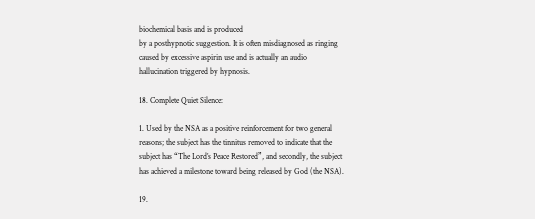biochemical basis and is produced
by a posthypnotic suggestion. It is often misdiagnosed as ringing
caused by excessive aspirin use and is actually an audio
hallucination triggered by hypnosis.

18. Complete Quiet Silence:

1. Used by the NSA as a positive reinforcement for two general
reasons; the subject has the tinnitus removed to indicate that the
subject has “The Lord’s Peace Restored”, and secondly, the subject
has achieved a milestone toward being released by God (the NSA).

19.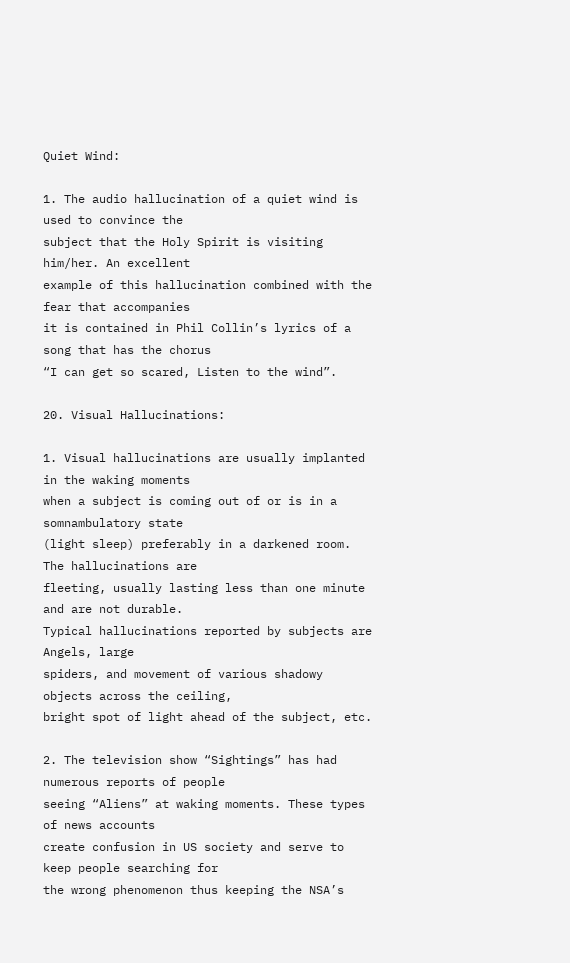Quiet Wind:

1. The audio hallucination of a quiet wind is used to convince the
subject that the Holy Spirit is visiting him/her. An excellent
example of this hallucination combined with the fear that accompanies
it is contained in Phil Collin’s lyrics of a song that has the chorus
“I can get so scared, Listen to the wind”.

20. Visual Hallucinations:

1. Visual hallucinations are usually implanted in the waking moments
when a subject is coming out of or is in a somnambulatory state
(light sleep) preferably in a darkened room. The hallucinations are
fleeting, usually lasting less than one minute and are not durable.
Typical hallucinations reported by subjects are Angels, large
spiders, and movement of various shadowy objects across the ceiling,
bright spot of light ahead of the subject, etc.

2. The television show “Sightings” has had numerous reports of people
seeing “Aliens” at waking moments. These types of news accounts
create confusion in US society and serve to keep people searching for
the wrong phenomenon thus keeping the NSA’s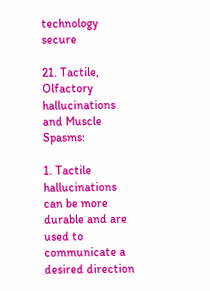technology secure

21. Tactile, Olfactory hallucinations and Muscle Spasms:

1. Tactile hallucinations can be more durable and are used to
communicate a desired direction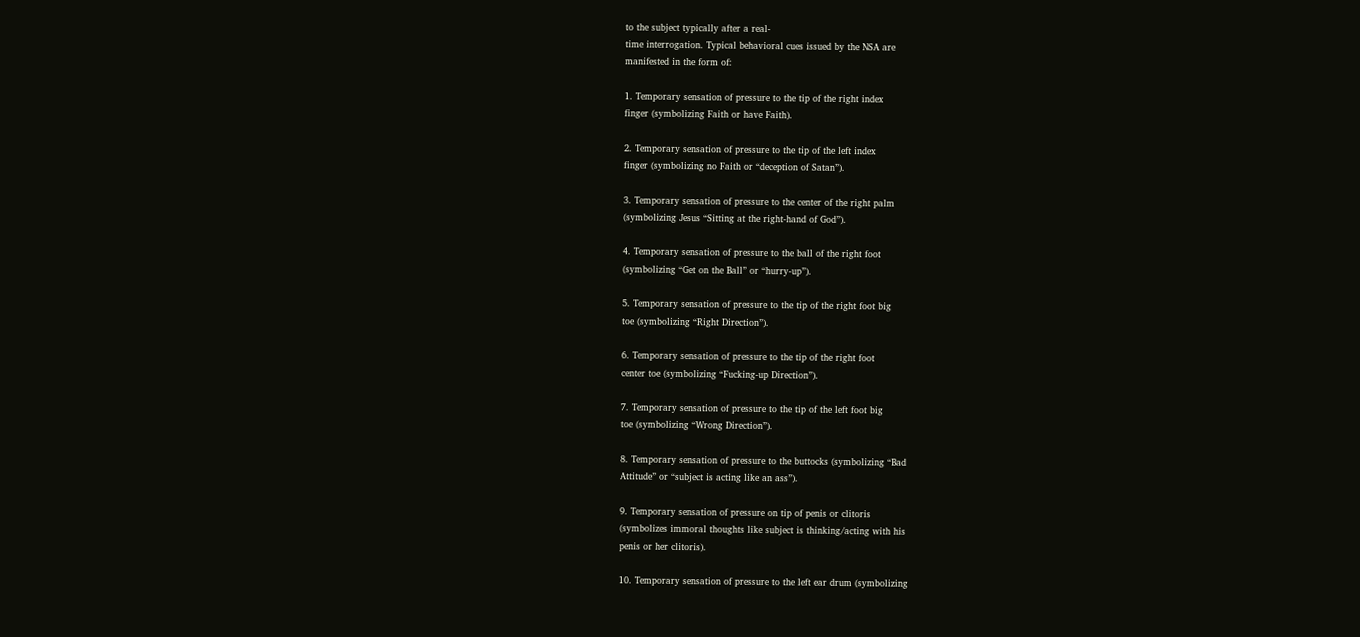to the subject typically after a real-
time interrogation. Typical behavioral cues issued by the NSA are
manifested in the form of:

1. Temporary sensation of pressure to the tip of the right index
finger (symbolizing Faith or have Faith).

2. Temporary sensation of pressure to the tip of the left index
finger (symbolizing no Faith or “deception of Satan”).

3. Temporary sensation of pressure to the center of the right palm
(symbolizing Jesus “Sitting at the right-hand of God”).

4. Temporary sensation of pressure to the ball of the right foot
(symbolizing “Get on the Ball” or “hurry-up”).

5. Temporary sensation of pressure to the tip of the right foot big
toe (symbolizing “Right Direction”).

6. Temporary sensation of pressure to the tip of the right foot
center toe (symbolizing “Fucking-up Direction”).

7. Temporary sensation of pressure to the tip of the left foot big
toe (symbolizing “Wrong Direction”).

8. Temporary sensation of pressure to the buttocks (symbolizing “Bad
Attitude” or “subject is acting like an ass”).

9. Temporary sensation of pressure on tip of penis or clitoris
(symbolizes immoral thoughts like subject is thinking/acting with his
penis or her clitoris).

10. Temporary sensation of pressure to the left ear drum (symbolizing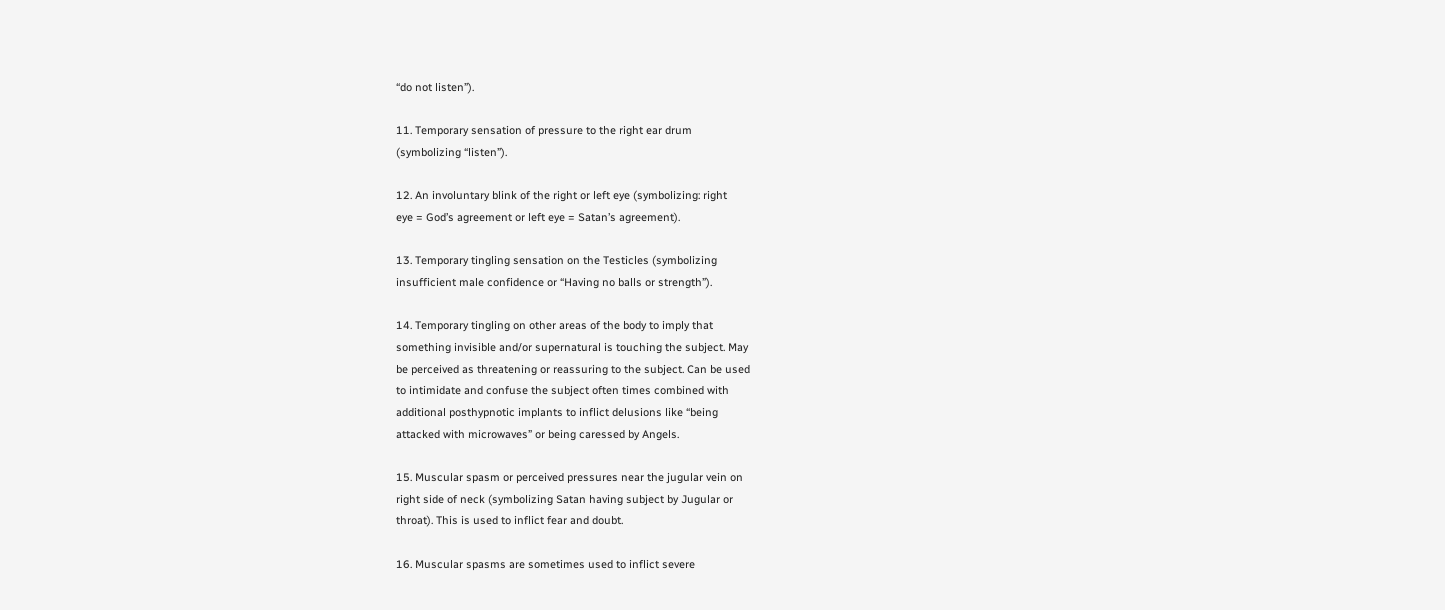“do not listen”).

11. Temporary sensation of pressure to the right ear drum
(symbolizing “listen”).

12. An involuntary blink of the right or left eye (symbolizing: right
eye = God’s agreement or left eye = Satan’s agreement).

13. Temporary tingling sensation on the Testicles (symbolizing
insufficient male confidence or “Having no balls or strength”).

14. Temporary tingling on other areas of the body to imply that
something invisible and/or supernatural is touching the subject. May
be perceived as threatening or reassuring to the subject. Can be used
to intimidate and confuse the subject often times combined with
additional posthypnotic implants to inflict delusions like “being
attacked with microwaves” or being caressed by Angels.

15. Muscular spasm or perceived pressures near the jugular vein on
right side of neck (symbolizing Satan having subject by Jugular or
throat). This is used to inflict fear and doubt.

16. Muscular spasms are sometimes used to inflict severe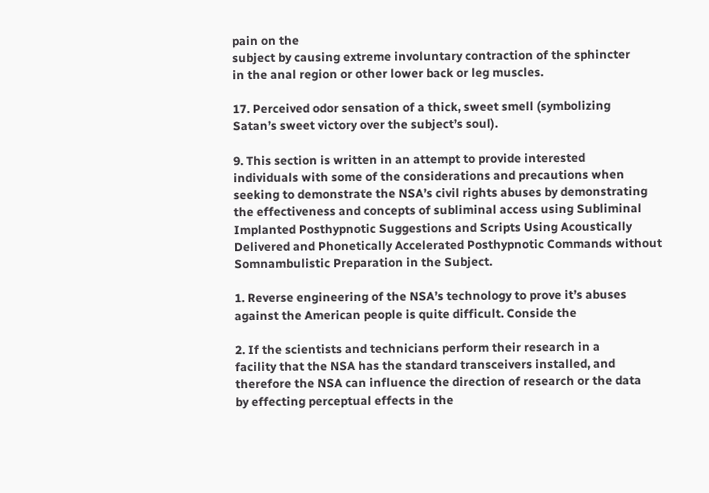pain on the
subject by causing extreme involuntary contraction of the sphincter
in the anal region or other lower back or leg muscles.

17. Perceived odor sensation of a thick, sweet smell (symbolizing
Satan’s sweet victory over the subject’s soul).

9. This section is written in an attempt to provide interested
individuals with some of the considerations and precautions when
seeking to demonstrate the NSA’s civil rights abuses by demonstrating
the effectiveness and concepts of subliminal access using Subliminal
Implanted Posthypnotic Suggestions and Scripts Using Acoustically
Delivered and Phonetically Accelerated Posthypnotic Commands without
Somnambulistic Preparation in the Subject.

1. Reverse engineering of the NSA’s technology to prove it’s abuses
against the American people is quite difficult. Conside the

2. If the scientists and technicians perform their research in a
facility that the NSA has the standard transceivers installed, and
therefore the NSA can influence the direction of research or the data
by effecting perceptual effects in the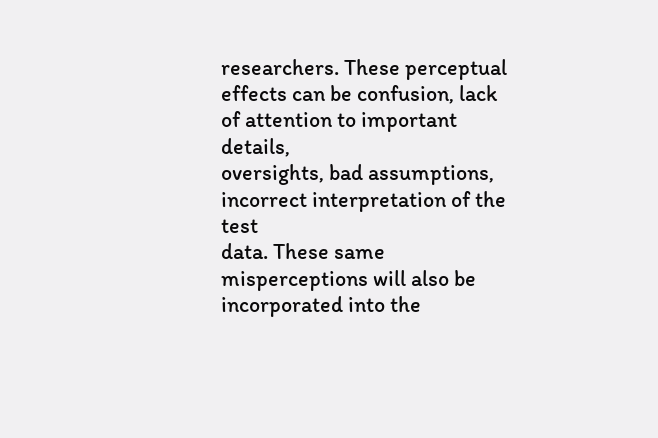researchers. These perceptual
effects can be confusion, lack of attention to important details,
oversights, bad assumptions, incorrect interpretation of the test
data. These same misperceptions will also be incorporated into the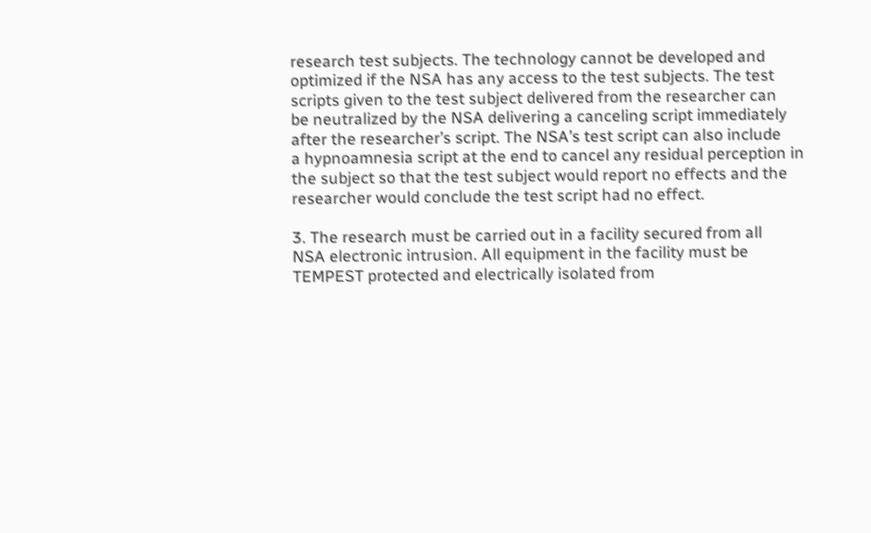research test subjects. The technology cannot be developed and
optimized if the NSA has any access to the test subjects. The test
scripts given to the test subject delivered from the researcher can
be neutralized by the NSA delivering a canceling script immediately
after the researcher’s script. The NSA’s test script can also include
a hypnoamnesia script at the end to cancel any residual perception in
the subject so that the test subject would report no effects and the
researcher would conclude the test script had no effect.

3. The research must be carried out in a facility secured from all
NSA electronic intrusion. All equipment in the facility must be
TEMPEST protected and electrically isolated from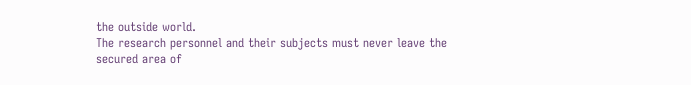the outside world.
The research personnel and their subjects must never leave the
secured area of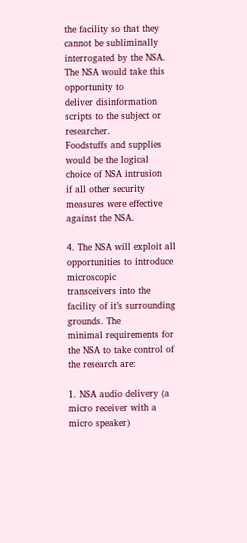the facility so that they cannot be subliminally
interrogated by the NSA. The NSA would take this opportunity to
deliver disinformation scripts to the subject or researcher.
Foodstuffs and supplies would be the logical choice of NSA intrusion
if all other security measures were effective against the NSA.

4. The NSA will exploit all opportunities to introduce microscopic
transceivers into the facility of it’s surrounding grounds. The
minimal requirements for the NSA to take control of the research are:

1. NSA audio delivery (a micro receiver with a micro speaker)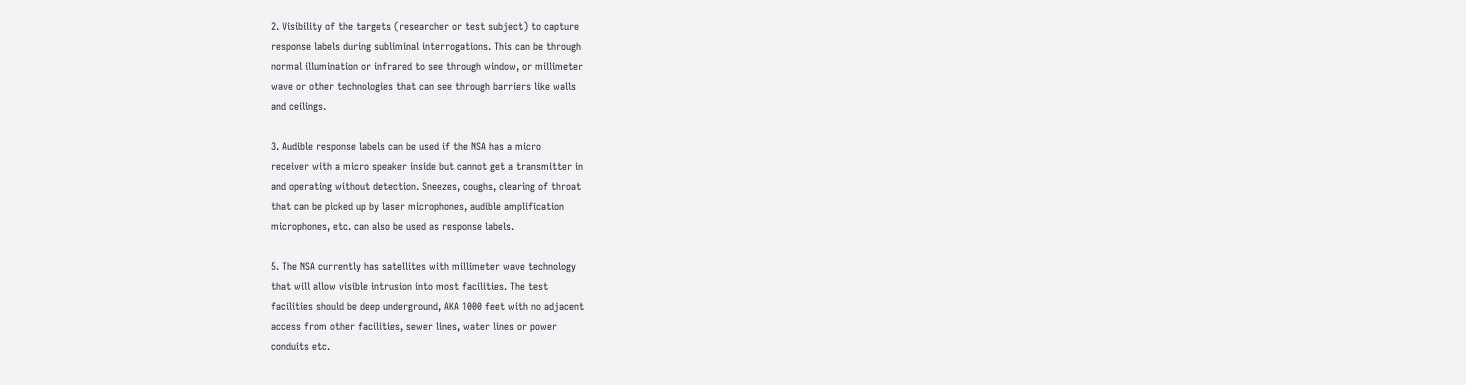2. Visibility of the targets (researcher or test subject) to capture
response labels during subliminal interrogations. This can be through
normal illumination or infrared to see through window, or millimeter
wave or other technologies that can see through barriers like walls
and ceilings.

3. Audible response labels can be used if the NSA has a micro
receiver with a micro speaker inside but cannot get a transmitter in
and operating without detection. Sneezes, coughs, clearing of throat
that can be picked up by laser microphones, audible amplification
microphones, etc. can also be used as response labels.

5. The NSA currently has satellites with millimeter wave technology
that will allow visible intrusion into most facilities. The test
facilities should be deep underground, AKA 1000 feet with no adjacent
access from other facilities, sewer lines, water lines or power
conduits etc.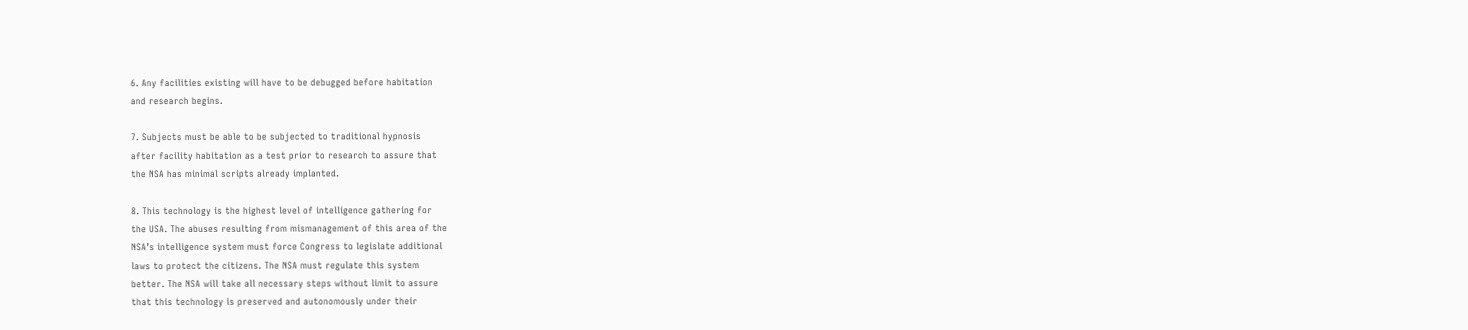6. Any facilities existing will have to be debugged before habitation
and research begins.

7. Subjects must be able to be subjected to traditional hypnosis
after facility habitation as a test prior to research to assure that
the NSA has minimal scripts already implanted.

8. This technology is the highest level of intelligence gathering for
the USA. The abuses resulting from mismanagement of this area of the
NSA’s intelligence system must force Congress to legislate additional
laws to protect the citizens. The NSA must regulate this system
better. The NSA will take all necessary steps without limit to assure
that this technology is preserved and autonomously under their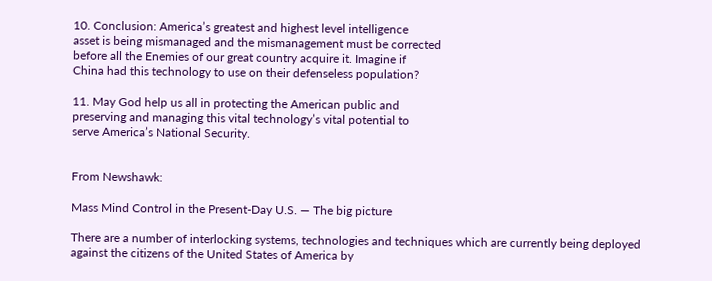10. Conclusion: America’s greatest and highest level intelligence
asset is being mismanaged and the mismanagement must be corrected
before all the Enemies of our great country acquire it. Imagine if
China had this technology to use on their defenseless population?

11. May God help us all in protecting the American public and
preserving and managing this vital technology’s vital potential to
serve America’s National Security.


From Newshawk:

Mass Mind Control in the Present-Day U.S. — The big picture

There are a number of interlocking systems, technologies and techniques which are currently being deployed against the citizens of the United States of America by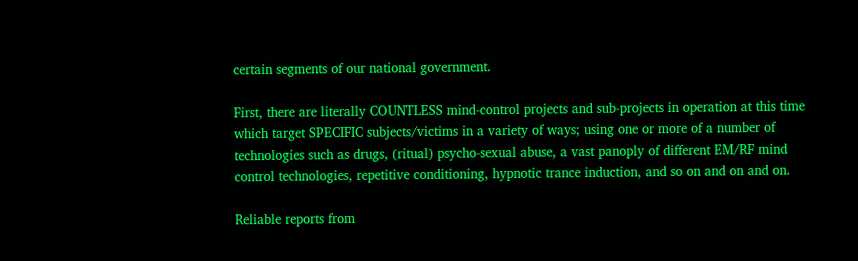certain segments of our national government.

First, there are literally COUNTLESS mind-control projects and sub-projects in operation at this time which target SPECIFIC subjects/victims in a variety of ways; using one or more of a number of technologies such as drugs, (ritual) psycho-sexual abuse, a vast panoply of different EM/RF mind control technologies, repetitive conditioning, hypnotic trance induction, and so on and on and on.

Reliable reports from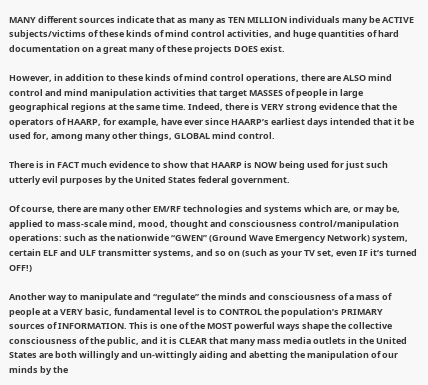MANY different sources indicate that as many as TEN MILLION individuals many be ACTIVE subjects/victims of these kinds of mind control activities, and huge quantities of hard documentation on a great many of these projects DOES exist.

However, in addition to these kinds of mind control operations, there are ALSO mind control and mind manipulation activities that target MASSES of people in large geographical regions at the same time. Indeed, there is VERY strong evidence that the operators of HAARP, for example, have ever since HAARP’s earliest days intended that it be used for, among many other things, GLOBAL mind control.

There is in FACT much evidence to show that HAARP is NOW being used for just such utterly evil purposes by the United States federal government.

Of course, there are many other EM/RF technologies and systems which are, or may be, applied to mass-scale mind, mood, thought and consciousness control/manipulation operations: such as the nationwide “GWEN” (Ground Wave Emergency Network) system, certain ELF and ULF transmitter systems, and so on (such as your TV set, even IF it’s turned OFF!)

Another way to manipulate and “regulate” the minds and consciousness of a mass of people at a VERY basic, fundamental level is to CONTROL the population’s PRIMARY sources of INFORMATION. This is one of the MOST powerful ways shape the collective consciousness of the public, and it is CLEAR that many mass media outlets in the United States are both willingly and un-wittingly aiding and abetting the manipulation of our minds by the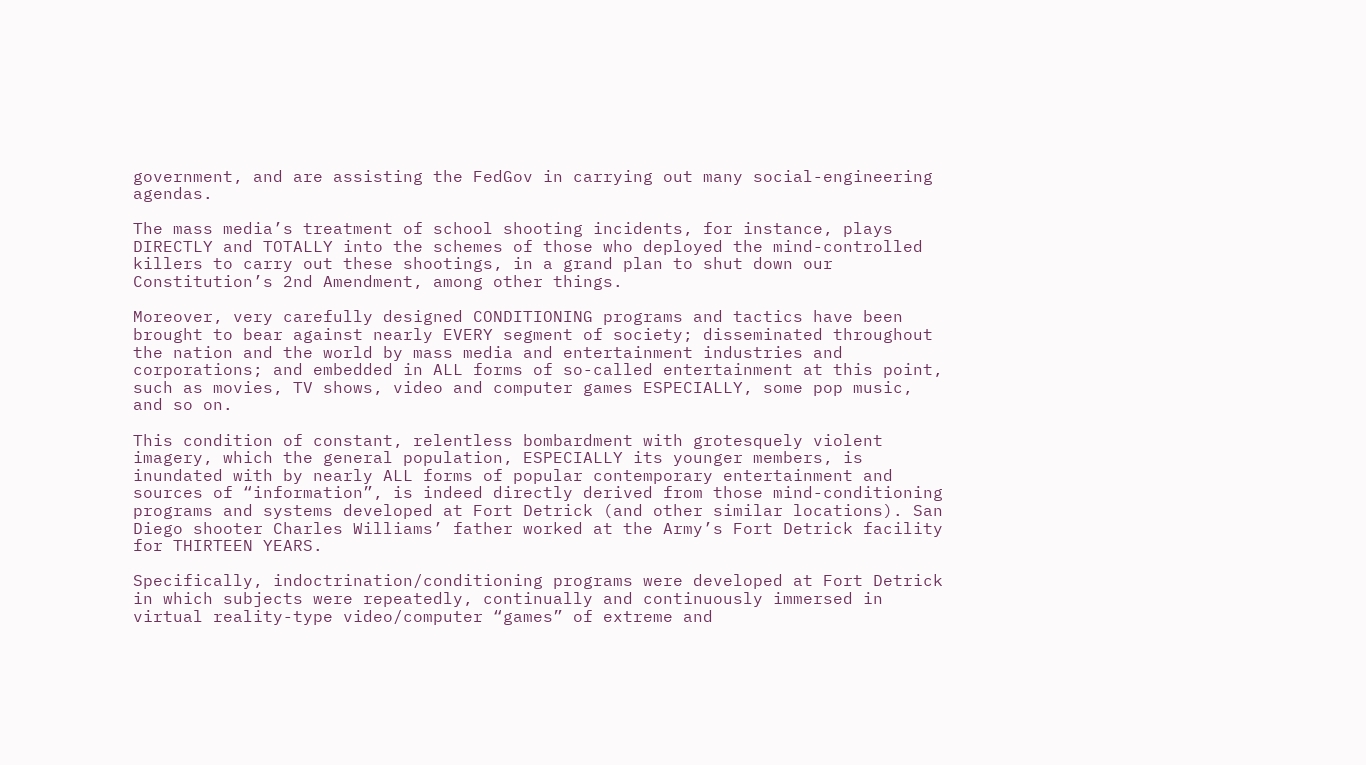government, and are assisting the FedGov in carrying out many social-engineering agendas.

The mass media’s treatment of school shooting incidents, for instance, plays DIRECTLY and TOTALLY into the schemes of those who deployed the mind-controlled killers to carry out these shootings, in a grand plan to shut down our Constitution’s 2nd Amendment, among other things.

Moreover, very carefully designed CONDITIONING programs and tactics have been brought to bear against nearly EVERY segment of society; disseminated throughout the nation and the world by mass media and entertainment industries and corporations; and embedded in ALL forms of so-called entertainment at this point, such as movies, TV shows, video and computer games ESPECIALLY, some pop music, and so on.

This condition of constant, relentless bombardment with grotesquely violent imagery, which the general population, ESPECIALLY its younger members, is inundated with by nearly ALL forms of popular contemporary entertainment and sources of “information”, is indeed directly derived from those mind-conditioning programs and systems developed at Fort Detrick (and other similar locations). San Diego shooter Charles Williams’ father worked at the Army’s Fort Detrick facility for THIRTEEN YEARS.

Specifically, indoctrination/conditioning programs were developed at Fort Detrick in which subjects were repeatedly, continually and continuously immersed in virtual reality-type video/computer “games” of extreme and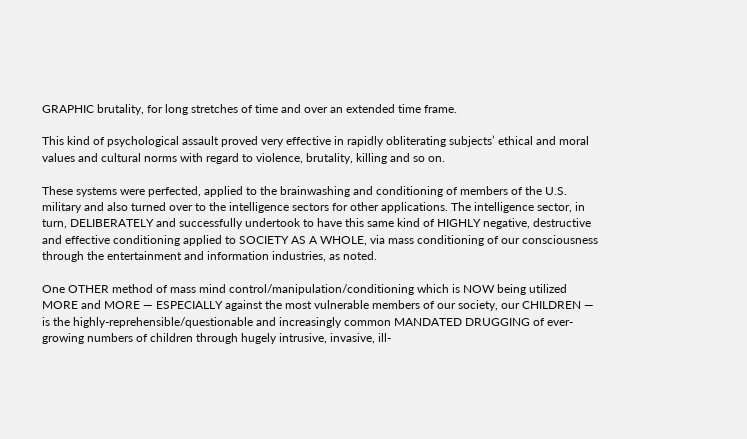GRAPHIC brutality, for long stretches of time and over an extended time frame.

This kind of psychological assault proved very effective in rapidly obliterating subjects’ ethical and moral values and cultural norms with regard to violence, brutality, killing and so on.

These systems were perfected, applied to the brainwashing and conditioning of members of the U.S. military and also turned over to the intelligence sectors for other applications. The intelligence sector, in turn, DELIBERATELY and successfully undertook to have this same kind of HIGHLY negative, destructive and effective conditioning applied to SOCIETY AS A WHOLE, via mass conditioning of our consciousness through the entertainment and information industries, as noted.

One OTHER method of mass mind control/manipulation/conditioning which is NOW being utilized MORE and MORE — ESPECIALLY against the most vulnerable members of our society, our CHILDREN — is the highly-reprehensible/questionable and increasingly common MANDATED DRUGGING of ever-growing numbers of children through hugely intrusive, invasive, ill-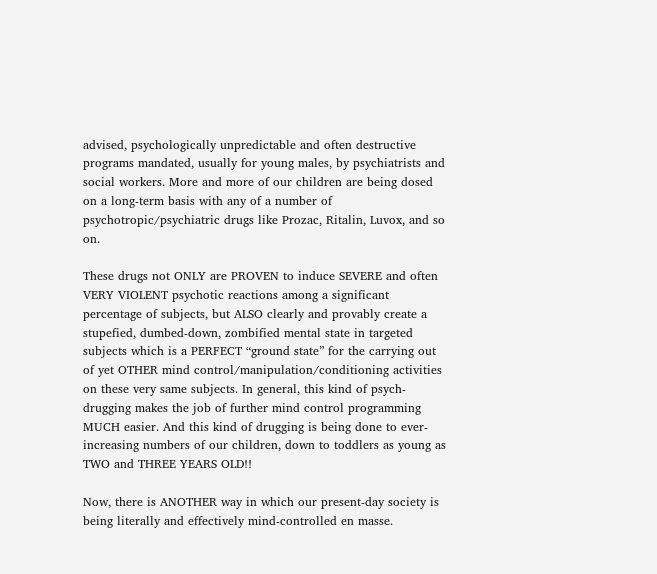advised, psychologically unpredictable and often destructive programs mandated, usually for young males, by psychiatrists and social workers. More and more of our children are being dosed on a long-term basis with any of a number of psychotropic/psychiatric drugs like Prozac, Ritalin, Luvox, and so on.

These drugs not ONLY are PROVEN to induce SEVERE and often VERY VIOLENT psychotic reactions among a significant percentage of subjects, but ALSO clearly and provably create a stupefied, dumbed-down, zombified mental state in targeted subjects which is a PERFECT “ground state” for the carrying out of yet OTHER mind control/manipulation/conditioning activities on these very same subjects. In general, this kind of psych-drugging makes the job of further mind control programming MUCH easier. And this kind of drugging is being done to ever-increasing numbers of our children, down to toddlers as young as TWO and THREE YEARS OLD!!

Now, there is ANOTHER way in which our present-day society is being literally and effectively mind-controlled en masse.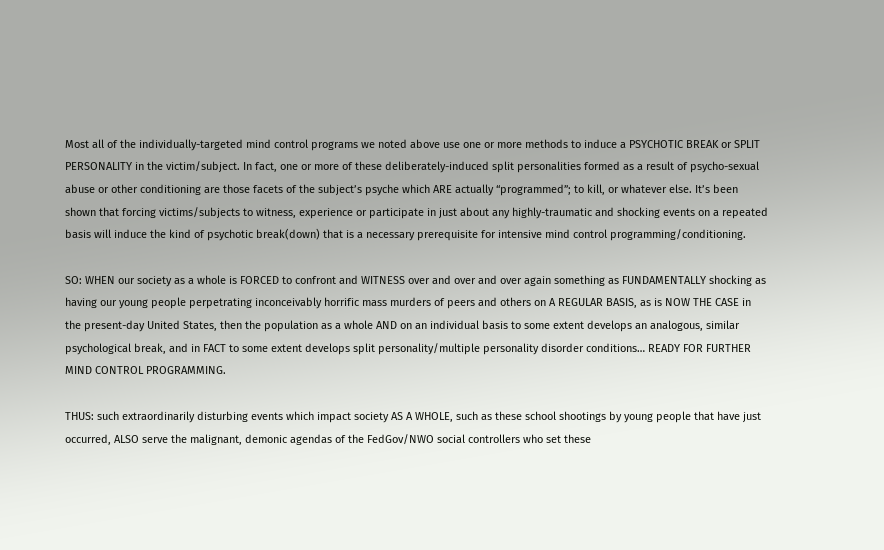Most all of the individually-targeted mind control programs we noted above use one or more methods to induce a PSYCHOTIC BREAK or SPLIT PERSONALITY in the victim/subject. In fact, one or more of these deliberately-induced split personalities formed as a result of psycho-sexual abuse or other conditioning are those facets of the subject’s psyche which ARE actually “programmed”; to kill, or whatever else. It’s been shown that forcing victims/subjects to witness, experience or participate in just about any highly-traumatic and shocking events on a repeated basis will induce the kind of psychotic break(down) that is a necessary prerequisite for intensive mind control programming/conditioning.

SO: WHEN our society as a whole is FORCED to confront and WITNESS over and over and over again something as FUNDAMENTALLY shocking as having our young people perpetrating inconceivably horrific mass murders of peers and others on A REGULAR BASIS, as is NOW THE CASE in the present-day United States, then the population as a whole AND on an individual basis to some extent develops an analogous, similar psychological break, and in FACT to some extent develops split personality/multiple personality disorder conditions… READY FOR FURTHER MIND CONTROL PROGRAMMING.

THUS: such extraordinarily disturbing events which impact society AS A WHOLE, such as these school shootings by young people that have just occurred, ALSO serve the malignant, demonic agendas of the FedGov/NWO social controllers who set these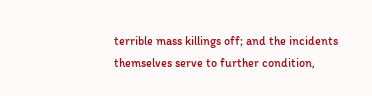terrible mass killings off; and the incidents themselves serve to further condition,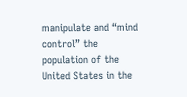manipulate and “mind control” the population of the United States in the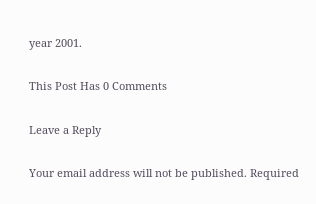year 2001.

This Post Has 0 Comments

Leave a Reply

Your email address will not be published. Required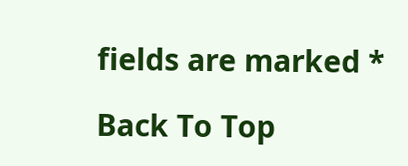fields are marked *

Back To Top